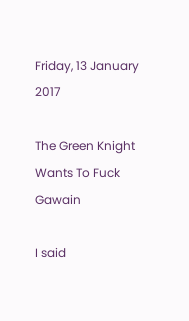Friday, 13 January 2017

The Green Knight Wants To Fuck Gawain

I said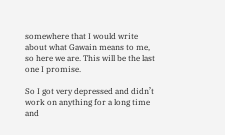somewhere that I would write about what Gawain means to me, so here we are. This will be the last one I promise.

So I got very depressed and didn’t work on anything for a long time and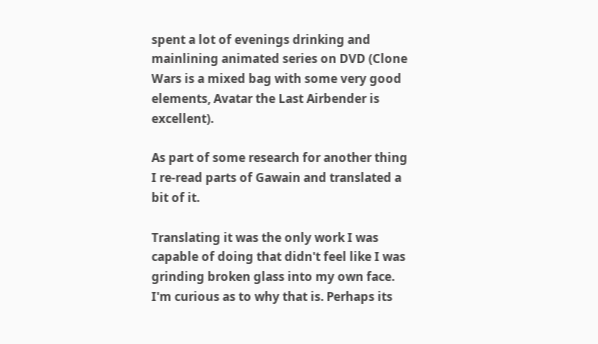spent a lot of evenings drinking and mainlining animated series on DVD (Clone Wars is a mixed bag with some very good elements, Avatar the Last Airbender is excellent).

As part of some research for another thing I re-read parts of Gawain and translated a bit of it.

Translating it was the only work I was capable of doing that didn't feel like I was grinding broken glass into my own face. I'm curious as to why that is. Perhaps its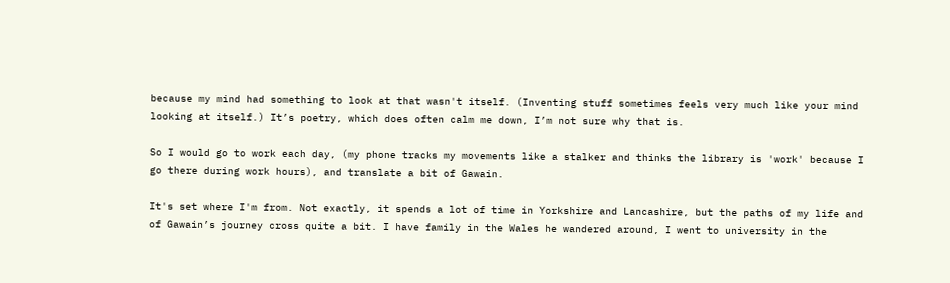because my mind had something to look at that wasn't itself. (Inventing stuff sometimes feels very much like your mind looking at itself.) It’s poetry, which does often calm me down, I’m not sure why that is.

So I would go to work each day, (my phone tracks my movements like a stalker and thinks the library is 'work' because I go there during work hours), and translate a bit of Gawain.

It's set where I'm from. Not exactly, it spends a lot of time in Yorkshire and Lancashire, but the paths of my life and of Gawain’s journey cross quite a bit. I have family in the Wales he wandered around, I went to university in the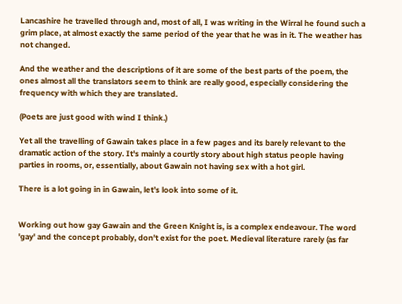Lancashire he travelled through and, most of all, I was writing in the Wirral he found such a grim place, at almost exactly the same period of the year that he was in it. The weather has not changed.

And the weather and the descriptions of it are some of the best parts of the poem, the ones almost all the translators seem to think are really good, especially considering the frequency with which they are translated.

(Poets are just good with wind I think.)

Yet all the travelling of Gawain takes place in a few pages and its barely relevant to the dramatic action of the story. It's mainly a courtly story about high status people having parties in rooms, or, essentially, about Gawain not having sex with a hot girl.

There is a lot going in in Gawain, let’s look into some of it.


Working out how gay Gawain and the Green Knight is, is a complex endeavour. The word 'gay' and the concept probably, don't exist for the poet. Medieval literature rarely (as far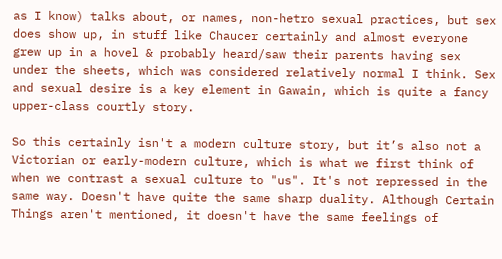as I know) talks about, or names, non-hetro sexual practices, but sex does show up, in stuff like Chaucer certainly and almost everyone grew up in a hovel & probably heard/saw their parents having sex under the sheets, which was considered relatively normal I think. Sex and sexual desire is a key element in Gawain, which is quite a fancy upper-class courtly story.

So this certainly isn't a modern culture story, but it’s also not a Victorian or early-modern culture, which is what we first think of when we contrast a sexual culture to "us". It's not repressed in the same way. Doesn't have quite the same sharp duality. Although Certain Things aren't mentioned, it doesn't have the same feelings of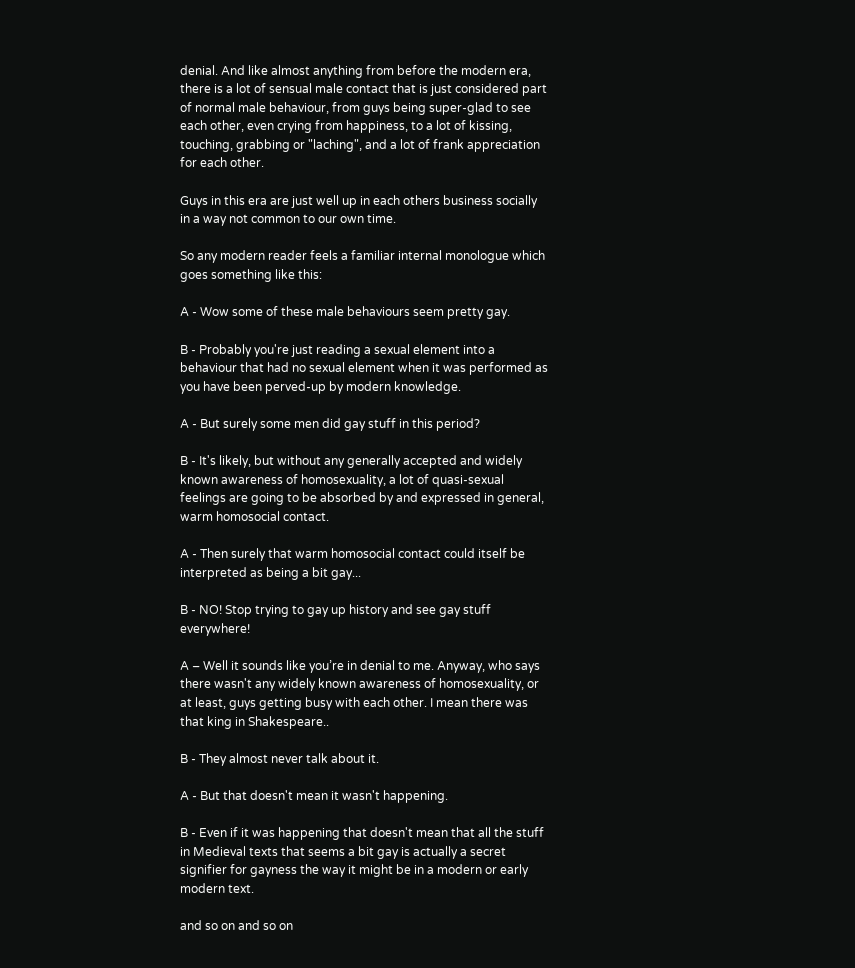denial. And like almost anything from before the modern era, there is a lot of sensual male contact that is just considered part of normal male behaviour, from guys being super-glad to see each other, even crying from happiness, to a lot of kissing, touching, grabbing or "laching", and a lot of frank appreciation for each other.

Guys in this era are just well up in each others business socially in a way not common to our own time.

So any modern reader feels a familiar internal monologue which goes something like this:

A - Wow some of these male behaviours seem pretty gay.

B - Probably you're just reading a sexual element into a behaviour that had no sexual element when it was performed as you have been perved-up by modern knowledge.

A - But surely some men did gay stuff in this period?

B - It's likely, but without any generally accepted and widely known awareness of homosexuality, a lot of quasi-sexual feelings are going to be absorbed by and expressed in general, warm homosocial contact.

A - Then surely that warm homosocial contact could itself be interpreted as being a bit gay...

B - NO! Stop trying to gay up history and see gay stuff everywhere!

A – Well it sounds like you’re in denial to me. Anyway, who says there wasn't any widely known awareness of homosexuality, or at least, guys getting busy with each other. I mean there was that king in Shakespeare..

B - They almost never talk about it.

A - But that doesn't mean it wasn't happening.

B - Even if it was happening that doesn't mean that all the stuff in Medieval texts that seems a bit gay is actually a secret signifier for gayness the way it might be in a modern or early modern text.

and so on and so on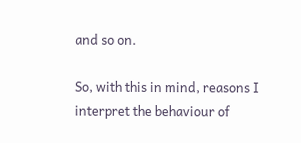and so on.

So, with this in mind, reasons I interpret the behaviour of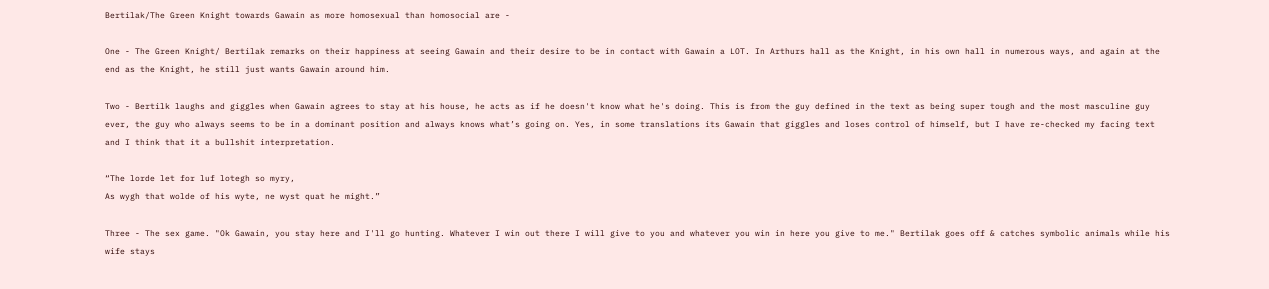Bertilak/The Green Knight towards Gawain as more homosexual than homosocial are -

One - The Green Knight/ Bertilak remarks on their happiness at seeing Gawain and their desire to be in contact with Gawain a LOT. In Arthurs hall as the Knight, in his own hall in numerous ways, and again at the end as the Knight, he still just wants Gawain around him.

Two - Bertilk laughs and giggles when Gawain agrees to stay at his house, he acts as if he doesn't know what he's doing. This is from the guy defined in the text as being super tough and the most masculine guy ever, the guy who always seems to be in a dominant position and always knows what’s going on. Yes, in some translations its Gawain that giggles and loses control of himself, but I have re-checked my facing text and I think that it a bullshit interpretation.

“The lorde let for luf lotegh so myry,
As wygh that wolde of his wyte, ne wyst quat he might.”

Three - The sex game. "Ok Gawain, you stay here and I'll go hunting. Whatever I win out there I will give to you and whatever you win in here you give to me." Bertilak goes off & catches symbolic animals while his wife stays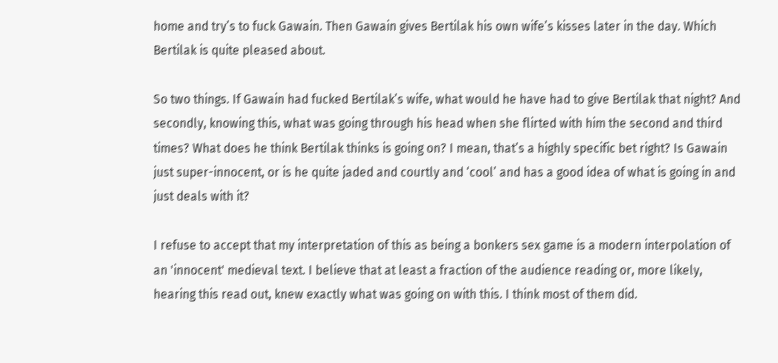home and try’s to fuck Gawain. Then Gawain gives Bertilak his own wife’s kisses later in the day. Which Bertilak is quite pleased about.

So two things. If Gawain had fucked Bertilak’s wife, what would he have had to give Bertilak that night? And secondly, knowing this, what was going through his head when she flirted with him the second and third times? What does he think Bertilak thinks is going on? I mean, that’s a highly specific bet right? Is Gawain just super-innocent, or is he quite jaded and courtly and ‘cool’ and has a good idea of what is going in and just deals with it?

I refuse to accept that my interpretation of this as being a bonkers sex game is a modern interpolation of an 'innocent' medieval text. I believe that at least a fraction of the audience reading or, more likely, hearing this read out, knew exactly what was going on with this. I think most of them did.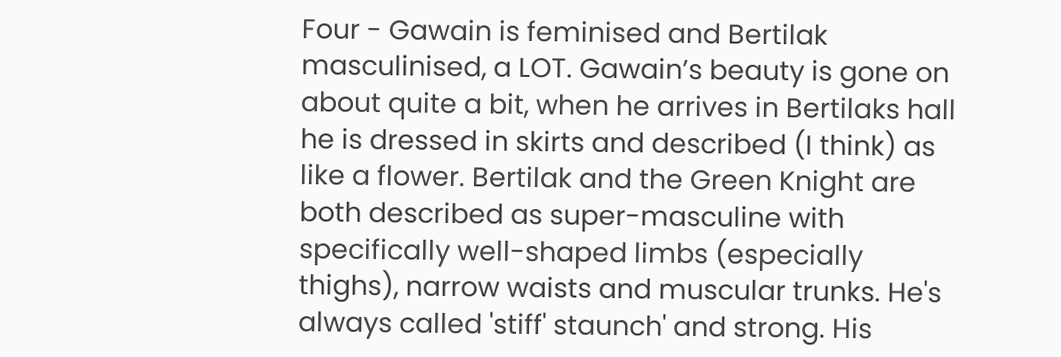Four - Gawain is feminised and Bertilak masculinised, a LOT. Gawain’s beauty is gone on about quite a bit, when he arrives in Bertilaks hall he is dressed in skirts and described (I think) as like a flower. Bertilak and the Green Knight are both described as super-masculine with specifically well-shaped limbs (especially thighs), narrow waists and muscular trunks. He's always called 'stiff' staunch' and strong. His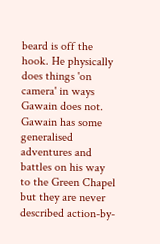beard is off the hook. He physically does things 'on camera' in ways Gawain does not. Gawain has some generalised adventures and battles on his way to the Green Chapel but they are never described action-by-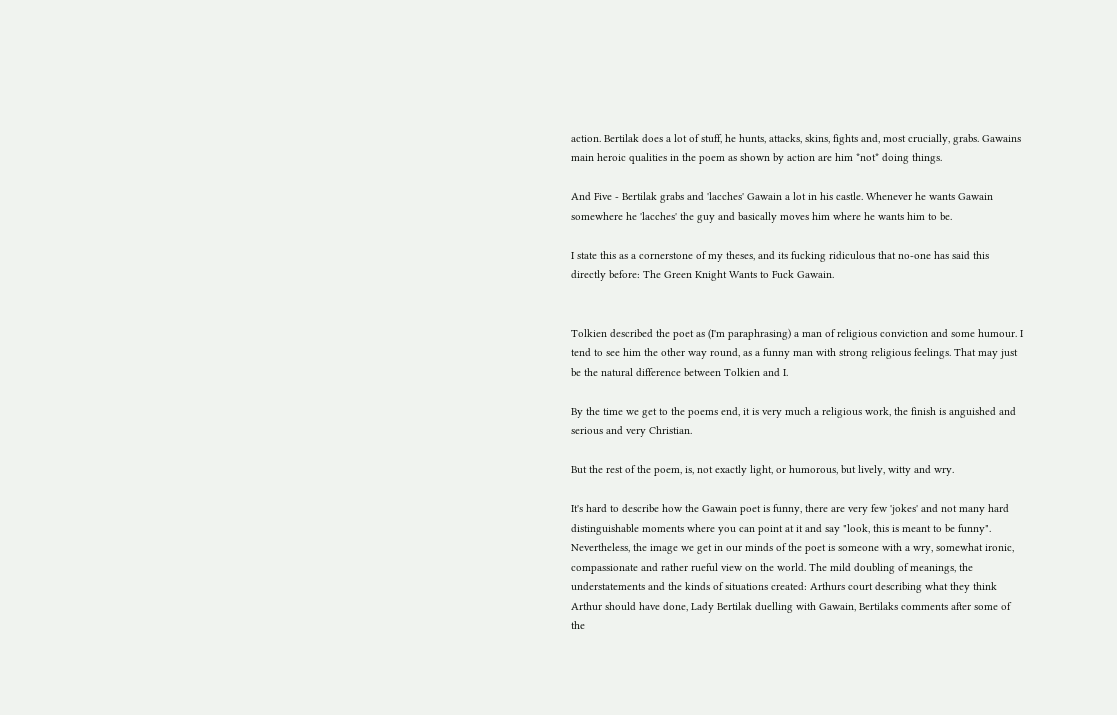action. Bertilak does a lot of stuff, he hunts, attacks, skins, fights and, most crucially, grabs. Gawains main heroic qualities in the poem as shown by action are him *not* doing things.

And Five - Bertilak grabs and 'lacches' Gawain a lot in his castle. Whenever he wants Gawain somewhere he 'lacches' the guy and basically moves him where he wants him to be.

I state this as a cornerstone of my theses, and its fucking ridiculous that no-one has said this directly before: The Green Knight Wants to Fuck Gawain.


Tolkien described the poet as (I'm paraphrasing) a man of religious conviction and some humour. I tend to see him the other way round, as a funny man with strong religious feelings. That may just be the natural difference between Tolkien and I.

By the time we get to the poems end, it is very much a religious work, the finish is anguished and serious and very Christian.

But the rest of the poem, is, not exactly light, or humorous, but lively, witty and wry.

It's hard to describe how the Gawain poet is funny, there are very few 'jokes' and not many hard distinguishable moments where you can point at it and say "look, this is meant to be funny". Nevertheless, the image we get in our minds of the poet is someone with a wry, somewhat ironic, compassionate and rather rueful view on the world. The mild doubling of meanings, the understatements and the kinds of situations created: Arthurs court describing what they think Arthur should have done, Lady Bertilak duelling with Gawain, Bertilaks comments after some of the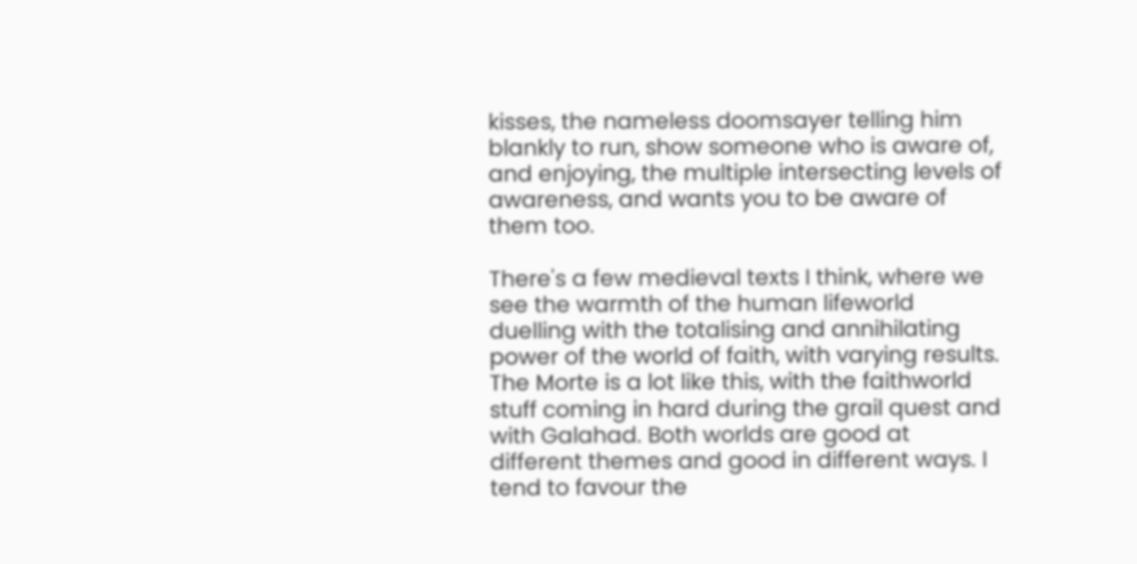kisses, the nameless doomsayer telling him blankly to run, show someone who is aware of, and enjoying, the multiple intersecting levels of awareness, and wants you to be aware of them too.

There's a few medieval texts I think, where we see the warmth of the human lifeworld duelling with the totalising and annihilating power of the world of faith, with varying results. The Morte is a lot like this, with the faithworld stuff coming in hard during the grail quest and with Galahad. Both worlds are good at different themes and good in different ways. I tend to favour the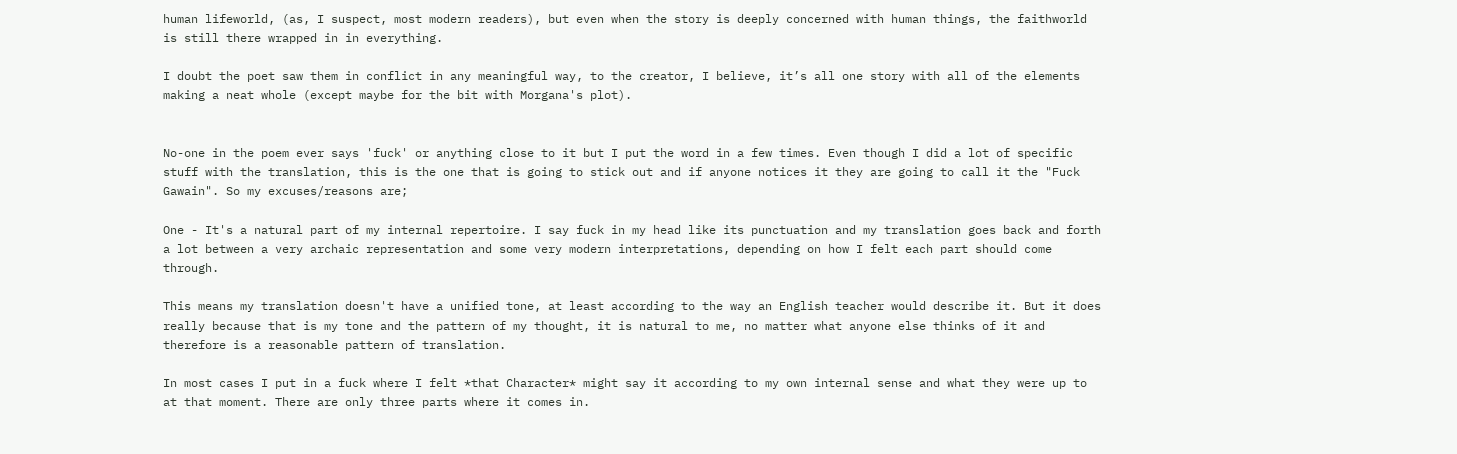human lifeworld, (as, I suspect, most modern readers), but even when the story is deeply concerned with human things, the faithworld is still there wrapped in in everything.

I doubt the poet saw them in conflict in any meaningful way, to the creator, I believe, it’s all one story with all of the elements making a neat whole (except maybe for the bit with Morgana's plot).


No-one in the poem ever says 'fuck' or anything close to it but I put the word in a few times. Even though I did a lot of specific stuff with the translation, this is the one that is going to stick out and if anyone notices it they are going to call it the "Fuck Gawain". So my excuses/reasons are;

One - It's a natural part of my internal repertoire. I say fuck in my head like its punctuation and my translation goes back and forth a lot between a very archaic representation and some very modern interpretations, depending on how I felt each part should come through.

This means my translation doesn't have a unified tone, at least according to the way an English teacher would describe it. But it does really because that is my tone and the pattern of my thought, it is natural to me, no matter what anyone else thinks of it and therefore is a reasonable pattern of translation.

In most cases I put in a fuck where I felt *that Character* might say it according to my own internal sense and what they were up to at that moment. There are only three parts where it comes in.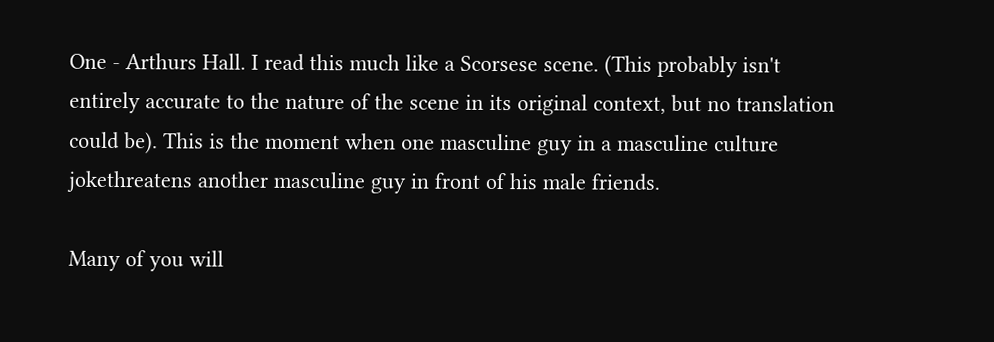One - Arthurs Hall. I read this much like a Scorsese scene. (This probably isn't entirely accurate to the nature of the scene in its original context, but no translation could be). This is the moment when one masculine guy in a masculine culture jokethreatens another masculine guy in front of his male friends.

Many of you will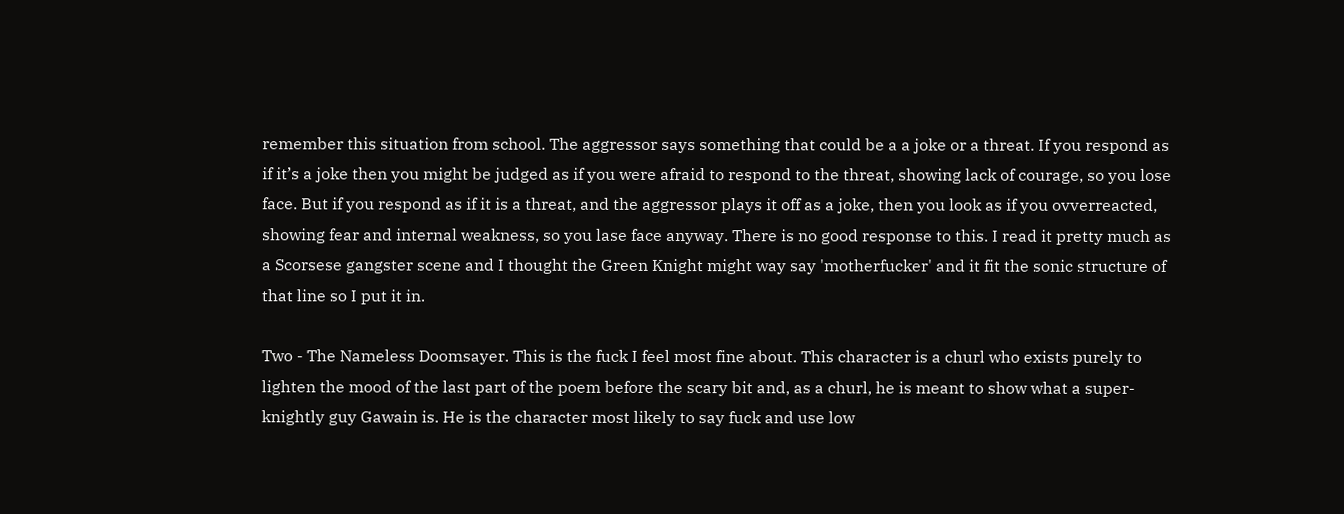remember this situation from school. The aggressor says something that could be a a joke or a threat. If you respond as if it’s a joke then you might be judged as if you were afraid to respond to the threat, showing lack of courage, so you lose face. But if you respond as if it is a threat, and the aggressor plays it off as a joke, then you look as if you ovverreacted, showing fear and internal weakness, so you lase face anyway. There is no good response to this. I read it pretty much as a Scorsese gangster scene and I thought the Green Knight might way say 'motherfucker' and it fit the sonic structure of that line so I put it in.

Two - The Nameless Doomsayer. This is the fuck I feel most fine about. This character is a churl who exists purely to lighten the mood of the last part of the poem before the scary bit and, as a churl, he is meant to show what a super-knightly guy Gawain is. He is the character most likely to say fuck and use low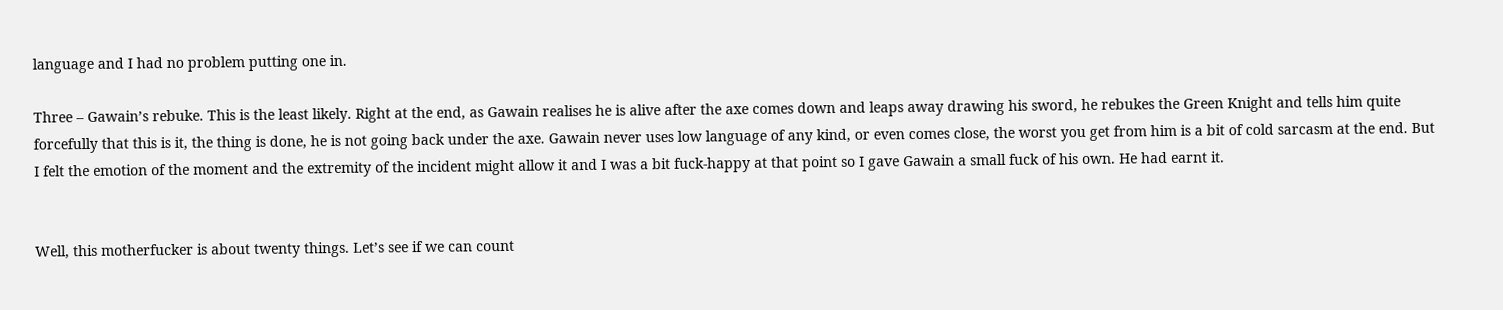language and I had no problem putting one in.

Three – Gawain’s rebuke. This is the least likely. Right at the end, as Gawain realises he is alive after the axe comes down and leaps away drawing his sword, he rebukes the Green Knight and tells him quite forcefully that this is it, the thing is done, he is not going back under the axe. Gawain never uses low language of any kind, or even comes close, the worst you get from him is a bit of cold sarcasm at the end. But I felt the emotion of the moment and the extremity of the incident might allow it and I was a bit fuck-happy at that point so I gave Gawain a small fuck of his own. He had earnt it.


Well, this motherfucker is about twenty things. Let’s see if we can count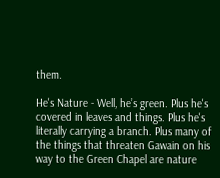them.

He's Nature - Well, he’s green. Plus he's covered in leaves and things. Plus he's literally carrying a branch. Plus many of the things that threaten Gawain on his way to the Green Chapel are nature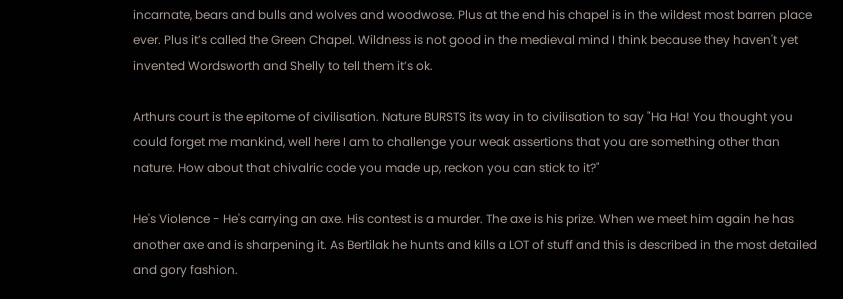incarnate, bears and bulls and wolves and woodwose. Plus at the end his chapel is in the wildest most barren place ever. Plus it’s called the Green Chapel. Wildness is not good in the medieval mind I think because they haven't yet invented Wordsworth and Shelly to tell them it’s ok.

Arthurs court is the epitome of civilisation. Nature BURSTS its way in to civilisation to say "Ha Ha! You thought you could forget me mankind, well here I am to challenge your weak assertions that you are something other than nature. How about that chivalric code you made up, reckon you can stick to it?"

He's Violence - He's carrying an axe. His contest is a murder. The axe is his prize. When we meet him again he has another axe and is sharpening it. As Bertilak he hunts and kills a LOT of stuff and this is described in the most detailed and gory fashion.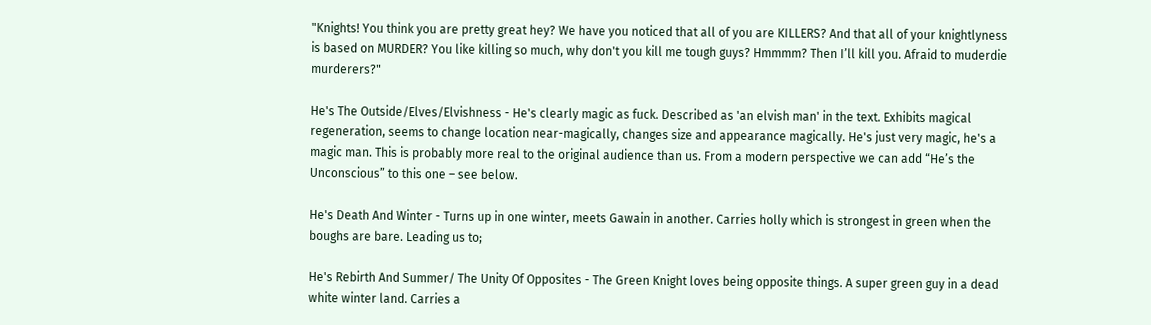"Knights! You think you are pretty great hey? We have you noticed that all of you are KILLERS? And that all of your knightlyness is based on MURDER? You like killing so much, why don't you kill me tough guys? Hmmmm? Then I’ll kill you. Afraid to muderdie murderers?"

He's The Outside/Elves/Elvishness - He's clearly magic as fuck. Described as 'an elvish man' in the text. Exhibits magical regeneration, seems to change location near-magically, changes size and appearance magically. He's just very magic, he's a magic man. This is probably more real to the original audience than us. From a modern perspective we can add “He’s the Unconscious” to this one – see below.

He's Death And Winter - Turns up in one winter, meets Gawain in another. Carries holly which is strongest in green when the boughs are bare. Leading us to;

He's Rebirth And Summer/ The Unity Of Opposites - The Green Knight loves being opposite things. A super green guy in a dead white winter land. Carries a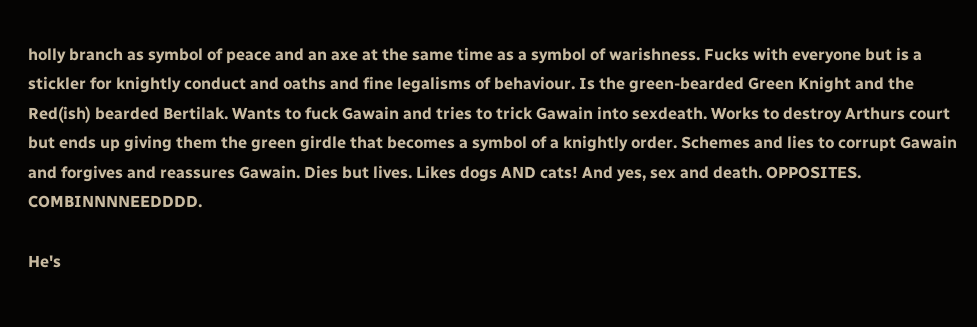holly branch as symbol of peace and an axe at the same time as a symbol of warishness. Fucks with everyone but is a stickler for knightly conduct and oaths and fine legalisms of behaviour. Is the green-bearded Green Knight and the Red(ish) bearded Bertilak. Wants to fuck Gawain and tries to trick Gawain into sexdeath. Works to destroy Arthurs court but ends up giving them the green girdle that becomes a symbol of a knightly order. Schemes and lies to corrupt Gawain and forgives and reassures Gawain. Dies but lives. Likes dogs AND cats! And yes, sex and death. OPPOSITES. COMBINNNNEEDDDD.

He's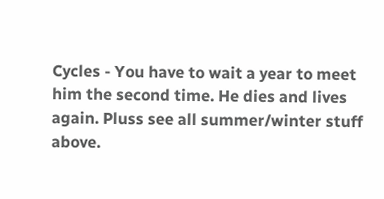Cycles - You have to wait a year to meet him the second time. He dies and lives again. Pluss see all summer/winter stuff above.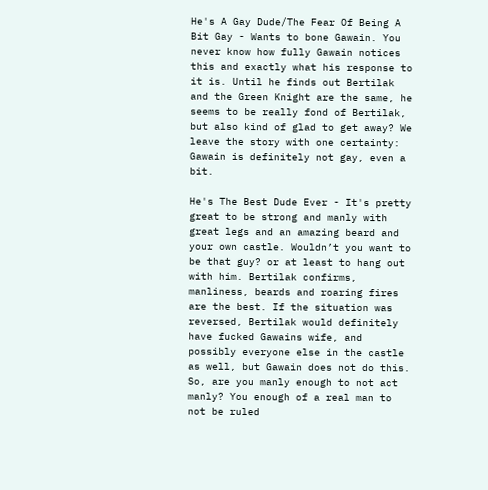He's A Gay Dude/The Fear Of Being A Bit Gay - Wants to bone Gawain. You never know how fully Gawain notices this and exactly what his response to it is. Until he finds out Bertilak and the Green Knight are the same, he seems to be really fond of Bertilak, but also kind of glad to get away? We leave the story with one certainty: Gawain is definitely not gay, even a bit.

He's The Best Dude Ever - It's pretty great to be strong and manly with great legs and an amazing beard and your own castle. Wouldn’t you want to be that guy? or at least to hang out with him. Bertilak confirms, manliness, beards and roaring fires are the best. If the situation was reversed, Bertilak would definitely have fucked Gawains wife, and possibly everyone else in the castle as well, but Gawain does not do this. So, are you manly enough to not act manly? You enough of a real man to not be ruled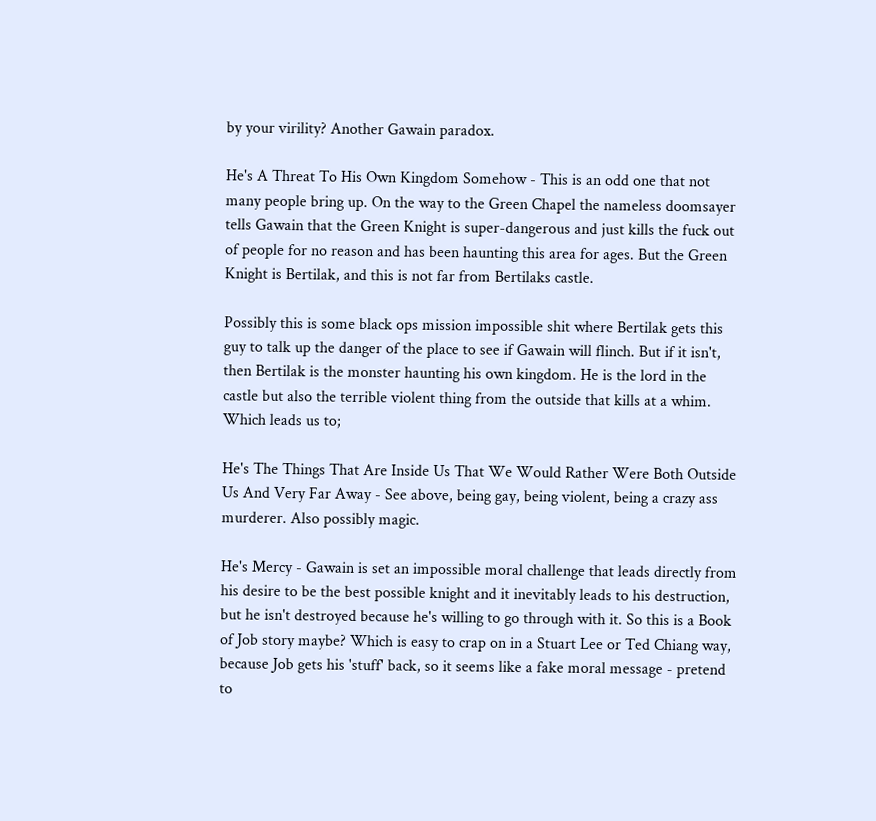by your virility? Another Gawain paradox.

He's A Threat To His Own Kingdom Somehow - This is an odd one that not many people bring up. On the way to the Green Chapel the nameless doomsayer tells Gawain that the Green Knight is super-dangerous and just kills the fuck out of people for no reason and has been haunting this area for ages. But the Green Knight is Bertilak, and this is not far from Bertilaks castle.

Possibly this is some black ops mission impossible shit where Bertilak gets this guy to talk up the danger of the place to see if Gawain will flinch. But if it isn't, then Bertilak is the monster haunting his own kingdom. He is the lord in the castle but also the terrible violent thing from the outside that kills at a whim. Which leads us to;

He's The Things That Are Inside Us That We Would Rather Were Both Outside Us And Very Far Away - See above, being gay, being violent, being a crazy ass murderer. Also possibly magic.

He's Mercy - Gawain is set an impossible moral challenge that leads directly from his desire to be the best possible knight and it inevitably leads to his destruction, but he isn't destroyed because he's willing to go through with it. So this is a Book of Job story maybe? Which is easy to crap on in a Stuart Lee or Ted Chiang way, because Job gets his 'stuff' back, so it seems like a fake moral message - pretend to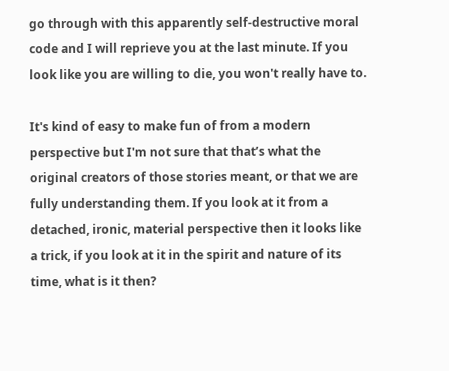go through with this apparently self-destructive moral code and I will reprieve you at the last minute. If you look like you are willing to die, you won't really have to.

It's kind of easy to make fun of from a modern perspective but I'm not sure that that’s what the original creators of those stories meant, or that we are fully understanding them. If you look at it from a detached, ironic, material perspective then it looks like a trick, if you look at it in the spirit and nature of its time, what is it then?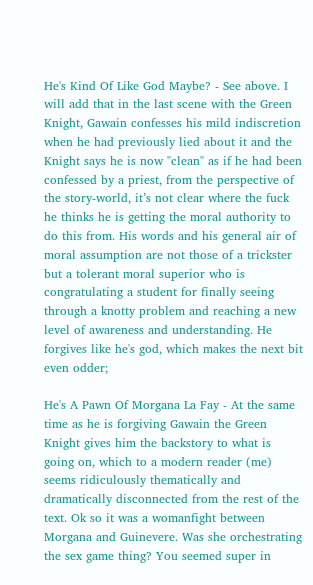He's Kind Of Like God Maybe? - See above. I will add that in the last scene with the Green Knight, Gawain confesses his mild indiscretion when he had previously lied about it and the Knight says he is now "clean" as if he had been confessed by a priest, from the perspective of the story-world, it’s not clear where the fuck he thinks he is getting the moral authority to do this from. His words and his general air of moral assumption are not those of a trickster but a tolerant moral superior who is congratulating a student for finally seeing through a knotty problem and reaching a new level of awareness and understanding. He forgives like he's god, which makes the next bit even odder;

He's A Pawn Of Morgana La Fay - At the same time as he is forgiving Gawain the Green Knight gives him the backstory to what is going on, which to a modern reader (me) seems ridiculously thematically and dramatically disconnected from the rest of the text. Ok so it was a womanfight between Morgana and Guinevere. Was she orchestrating the sex game thing? You seemed super in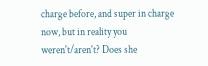charge before, and super in charge now, but in reality you weren't/aren't? Does she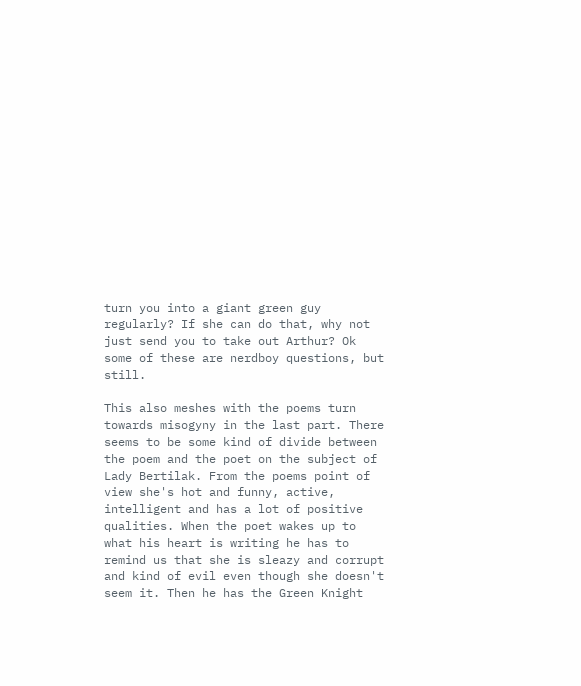turn you into a giant green guy regularly? If she can do that, why not just send you to take out Arthur? Ok some of these are nerdboy questions, but still.

This also meshes with the poems turn towards misogyny in the last part. There seems to be some kind of divide between the poem and the poet on the subject of Lady Bertilak. From the poems point of view she's hot and funny, active, intelligent and has a lot of positive qualities. When the poet wakes up to what his heart is writing he has to remind us that she is sleazy and corrupt and kind of evil even though she doesn't seem it. Then he has the Green Knight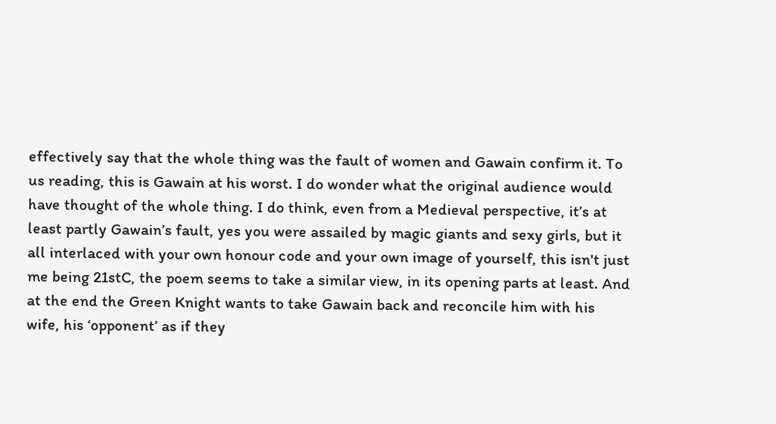effectively say that the whole thing was the fault of women and Gawain confirm it. To us reading, this is Gawain at his worst. I do wonder what the original audience would have thought of the whole thing. I do think, even from a Medieval perspective, it’s at least partly Gawain’s fault, yes you were assailed by magic giants and sexy girls, but it all interlaced with your own honour code and your own image of yourself, this isn't just me being 21stC, the poem seems to take a similar view, in its opening parts at least. And at the end the Green Knight wants to take Gawain back and reconcile him with his wife, his ‘opponent’ as if they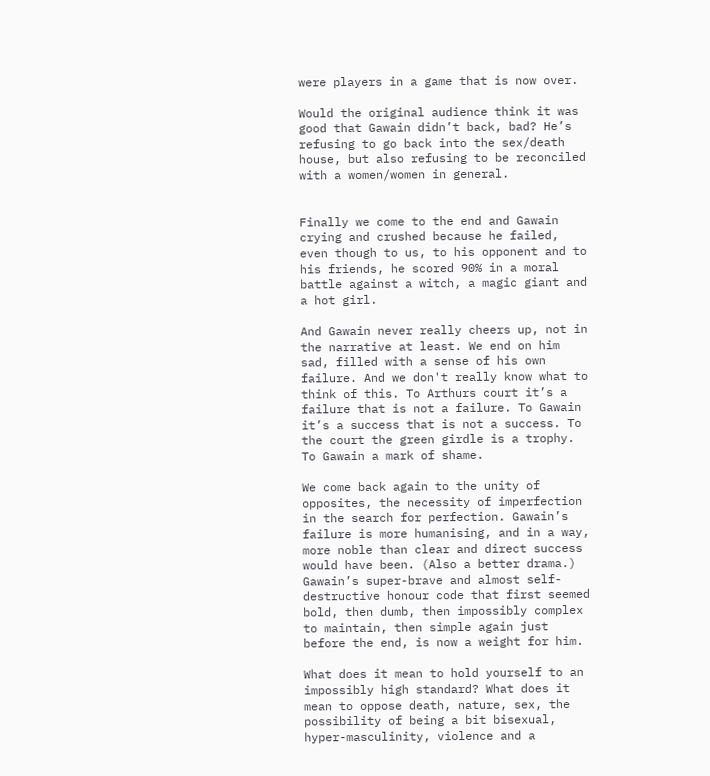were players in a game that is now over.

Would the original audience think it was good that Gawain didn’t back, bad? He’s refusing to go back into the sex/death house, but also refusing to be reconciled with a women/women in general.


Finally we come to the end and Gawain crying and crushed because he failed, even though to us, to his opponent and to his friends, he scored 90% in a moral battle against a witch, a magic giant and a hot girl.

And Gawain never really cheers up, not in the narrative at least. We end on him sad, filled with a sense of his own failure. And we don't really know what to think of this. To Arthurs court it’s a failure that is not a failure. To Gawain it’s a success that is not a success. To the court the green girdle is a trophy. To Gawain a mark of shame.

We come back again to the unity of opposites, the necessity of imperfection in the search for perfection. Gawain’s failure is more humanising, and in a way, more noble than clear and direct success would have been. (Also a better drama.) Gawain’s super-brave and almost self-destructive honour code that first seemed bold, then dumb, then impossibly complex to maintain, then simple again just before the end, is now a weight for him.

What does it mean to hold yourself to an impossibly high standard? What does it mean to oppose death, nature, sex, the possibility of being a bit bisexual, hyper-masculinity, violence and a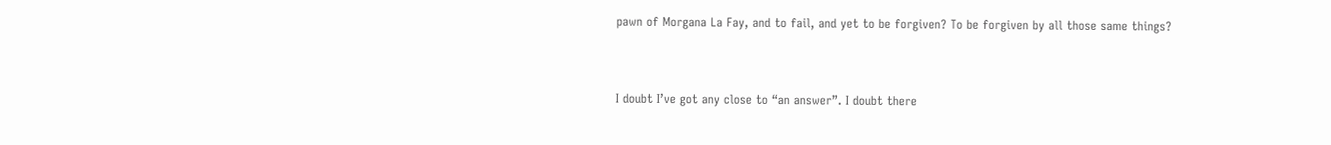pawn of Morgana La Fay, and to fail, and yet to be forgiven? To be forgiven by all those same things?


I doubt I’ve got any close to “an answer”. I doubt there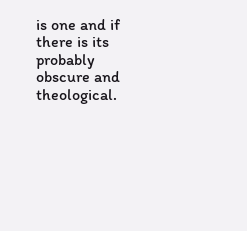is one and if there is its probably obscure and theological.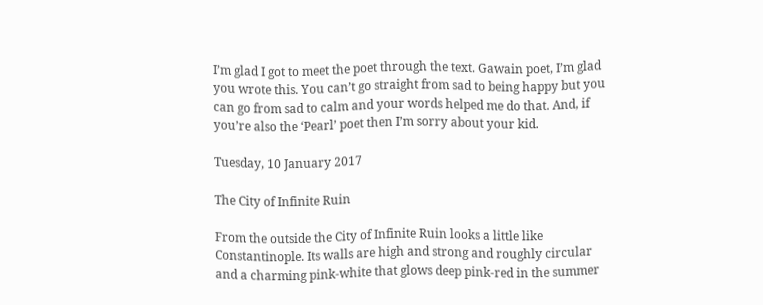I’m glad I got to meet the poet through the text. Gawain poet, I’m glad you wrote this. You can’t go straight from sad to being happy but you can go from sad to calm and your words helped me do that. And, if you’re also the ‘Pearl’ poet then I’m sorry about your kid.

Tuesday, 10 January 2017

The City of Infinite Ruin

From the outside the City of Infinite Ruin looks a little like Constantinople. Its walls are high and strong and roughly circular and a charming pink-white that glows deep pink-red in the summer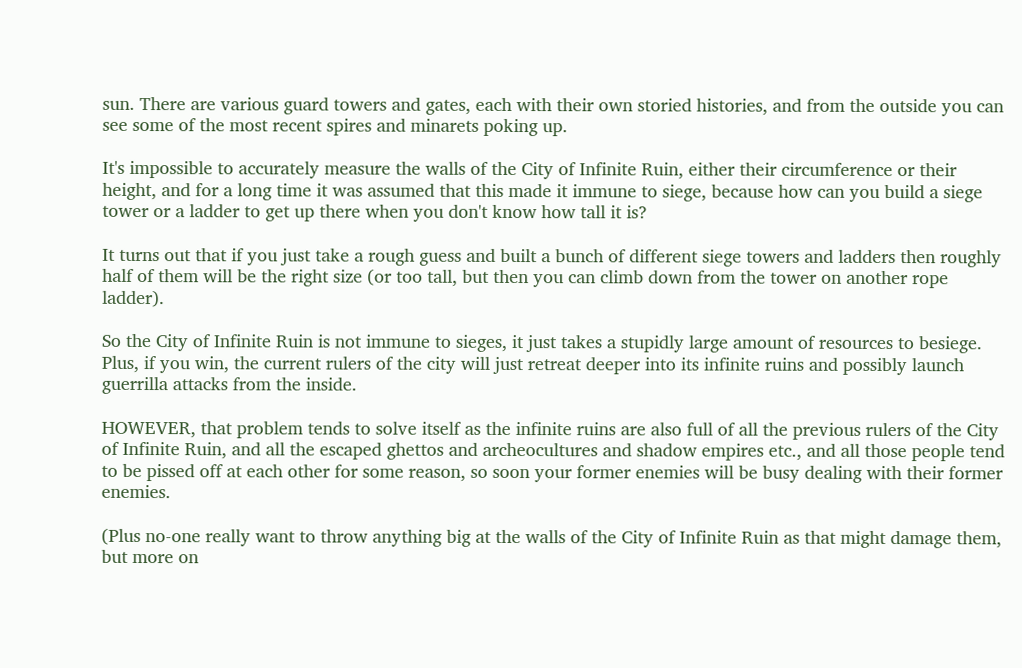sun. There are various guard towers and gates, each with their own storied histories, and from the outside you can see some of the most recent spires and minarets poking up.

It's impossible to accurately measure the walls of the City of Infinite Ruin, either their circumference or their height, and for a long time it was assumed that this made it immune to siege, because how can you build a siege tower or a ladder to get up there when you don't know how tall it is?

It turns out that if you just take a rough guess and built a bunch of different siege towers and ladders then roughly half of them will be the right size (or too tall, but then you can climb down from the tower on another rope ladder).

So the City of Infinite Ruin is not immune to sieges, it just takes a stupidly large amount of resources to besiege. Plus, if you win, the current rulers of the city will just retreat deeper into its infinite ruins and possibly launch guerrilla attacks from the inside.

HOWEVER, that problem tends to solve itself as the infinite ruins are also full of all the previous rulers of the City of Infinite Ruin, and all the escaped ghettos and archeocultures and shadow empires etc., and all those people tend to be pissed off at each other for some reason, so soon your former enemies will be busy dealing with their former enemies.

(Plus no-one really want to throw anything big at the walls of the City of Infinite Ruin as that might damage them, but more on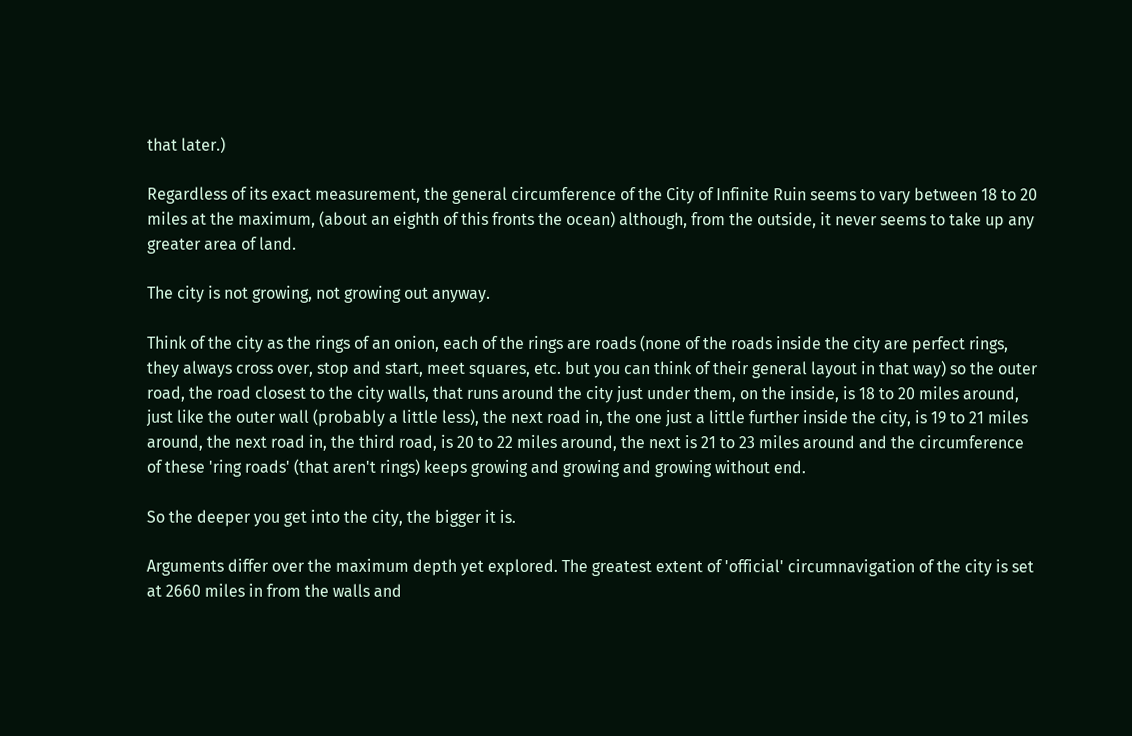that later.)

Regardless of its exact measurement, the general circumference of the City of Infinite Ruin seems to vary between 18 to 20 miles at the maximum, (about an eighth of this fronts the ocean) although, from the outside, it never seems to take up any greater area of land.

The city is not growing, not growing out anyway.

Think of the city as the rings of an onion, each of the rings are roads (none of the roads inside the city are perfect rings, they always cross over, stop and start, meet squares, etc. but you can think of their general layout in that way) so the outer road, the road closest to the city walls, that runs around the city just under them, on the inside, is 18 to 20 miles around, just like the outer wall (probably a little less), the next road in, the one just a little further inside the city, is 19 to 21 miles around, the next road in, the third road, is 20 to 22 miles around, the next is 21 to 23 miles around and the circumference of these 'ring roads' (that aren't rings) keeps growing and growing and growing without end.

So the deeper you get into the city, the bigger it is.

Arguments differ over the maximum depth yet explored. The greatest extent of 'official' circumnavigation of the city is set at 2660 miles in from the walls and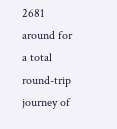2681 around for a total round-trip journey of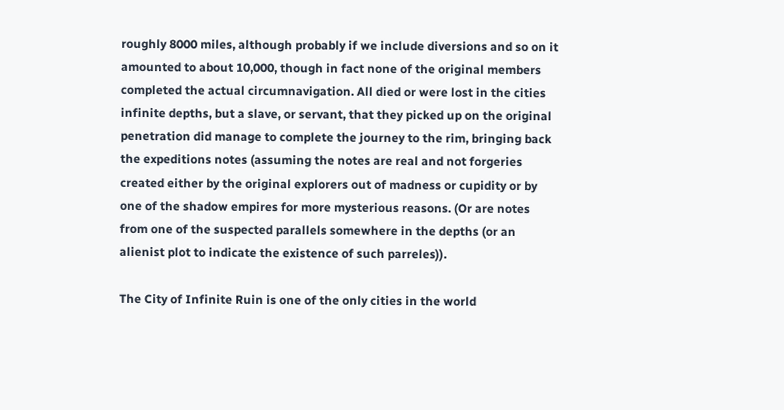roughly 8000 miles, although probably if we include diversions and so on it amounted to about 10,000, though in fact none of the original members completed the actual circumnavigation. All died or were lost in the cities infinite depths, but a slave, or servant, that they picked up on the original penetration did manage to complete the journey to the rim, bringing back the expeditions notes (assuming the notes are real and not forgeries created either by the original explorers out of madness or cupidity or by one of the shadow empires for more mysterious reasons. (Or are notes from one of the suspected parallels somewhere in the depths (or an alienist plot to indicate the existence of such parreles)).

The City of Infinite Ruin is one of the only cities in the world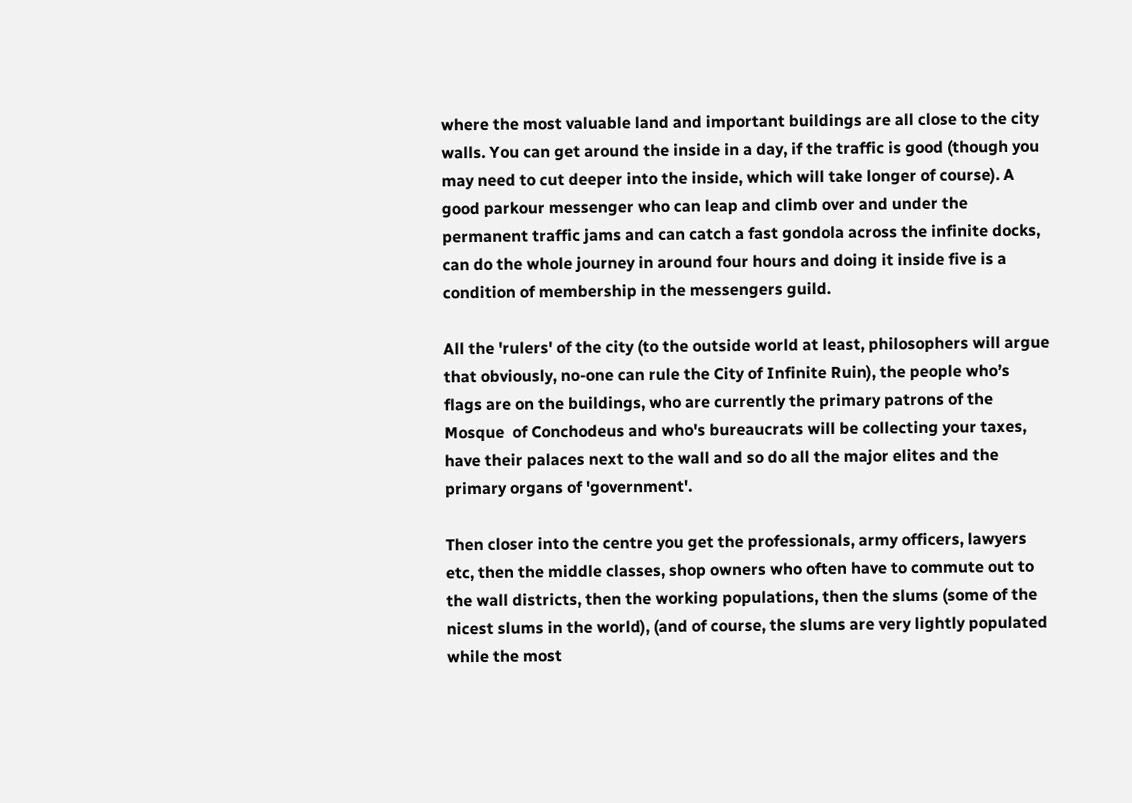where the most valuable land and important buildings are all close to the city walls. You can get around the inside in a day, if the traffic is good (though you may need to cut deeper into the inside, which will take longer of course). A good parkour messenger who can leap and climb over and under the permanent traffic jams and can catch a fast gondola across the infinite docks, can do the whole journey in around four hours and doing it inside five is a condition of membership in the messengers guild.

All the 'rulers' of the city (to the outside world at least, philosophers will argue that obviously, no-one can rule the City of Infinite Ruin), the people who’s flags are on the buildings, who are currently the primary patrons of the Mosque  of Conchodeus and who's bureaucrats will be collecting your taxes, have their palaces next to the wall and so do all the major elites and the primary organs of 'government'.

Then closer into the centre you get the professionals, army officers, lawyers etc, then the middle classes, shop owners who often have to commute out to the wall districts, then the working populations, then the slums (some of the nicest slums in the world), (and of course, the slums are very lightly populated while the most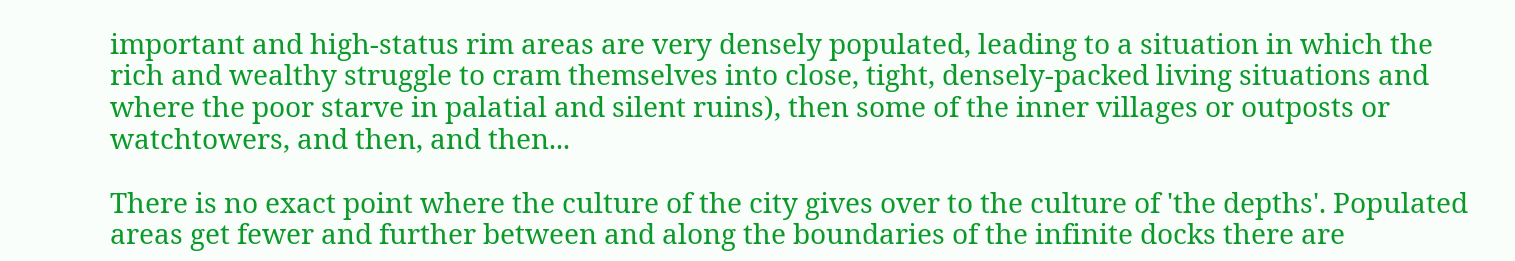important and high-status rim areas are very densely populated, leading to a situation in which the rich and wealthy struggle to cram themselves into close, tight, densely-packed living situations and where the poor starve in palatial and silent ruins), then some of the inner villages or outposts or watchtowers, and then, and then...

There is no exact point where the culture of the city gives over to the culture of 'the depths'. Populated areas get fewer and further between and along the boundaries of the infinite docks there are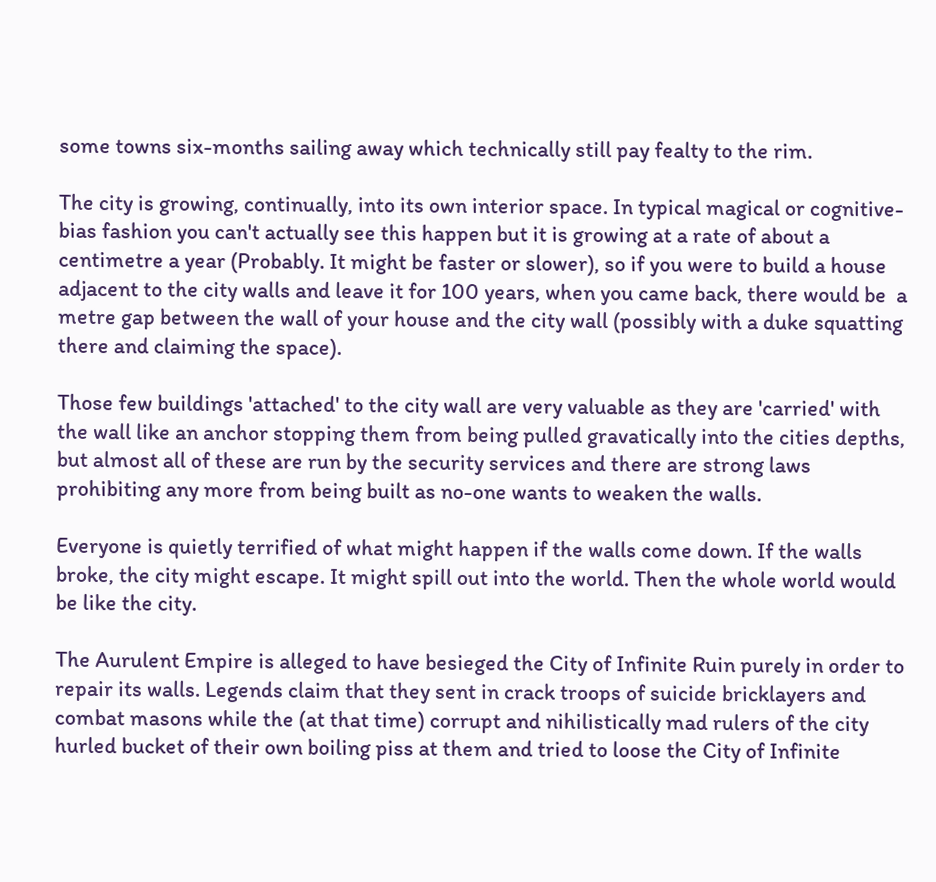some towns six-months sailing away which technically still pay fealty to the rim.

The city is growing, continually, into its own interior space. In typical magical or cognitive-bias fashion you can't actually see this happen but it is growing at a rate of about a centimetre a year (Probably. It might be faster or slower), so if you were to build a house adjacent to the city walls and leave it for 100 years, when you came back, there would be  a metre gap between the wall of your house and the city wall (possibly with a duke squatting there and claiming the space).

Those few buildings 'attached' to the city wall are very valuable as they are 'carried' with the wall like an anchor stopping them from being pulled gravatically into the cities depths, but almost all of these are run by the security services and there are strong laws prohibiting any more from being built as no-one wants to weaken the walls.

Everyone is quietly terrified of what might happen if the walls come down. If the walls broke, the city might escape. It might spill out into the world. Then the whole world would be like the city.

The Aurulent Empire is alleged to have besieged the City of Infinite Ruin purely in order to repair its walls. Legends claim that they sent in crack troops of suicide bricklayers and combat masons while the (at that time) corrupt and nihilistically mad rulers of the city hurled bucket of their own boiling piss at them and tried to loose the City of Infinite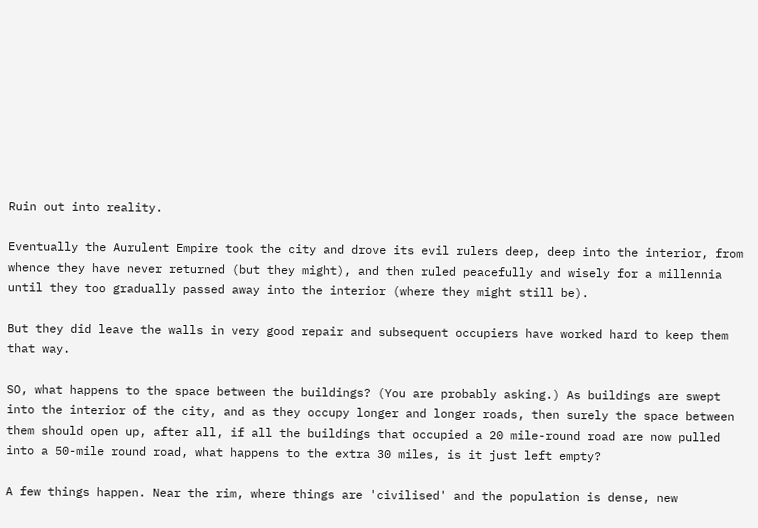Ruin out into reality.

Eventually the Aurulent Empire took the city and drove its evil rulers deep, deep into the interior, from whence they have never returned (but they might), and then ruled peacefully and wisely for a millennia until they too gradually passed away into the interior (where they might still be).

But they did leave the walls in very good repair and subsequent occupiers have worked hard to keep them that way.

SO, what happens to the space between the buildings? (You are probably asking.) As buildings are swept into the interior of the city, and as they occupy longer and longer roads, then surely the space between them should open up, after all, if all the buildings that occupied a 20 mile-round road are now pulled into a 50-mile round road, what happens to the extra 30 miles, is it just left empty?

A few things happen. Near the rim, where things are 'civilised' and the population is dense, new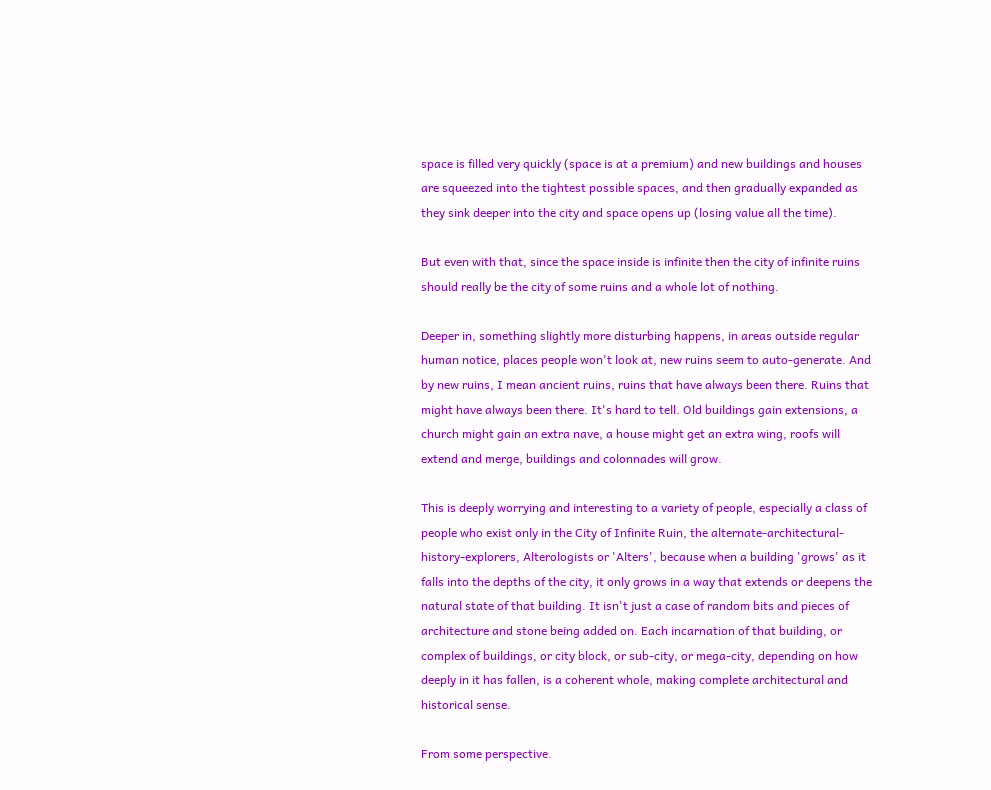space is filled very quickly (space is at a premium) and new buildings and houses are squeezed into the tightest possible spaces, and then gradually expanded as they sink deeper into the city and space opens up (losing value all the time).

But even with that, since the space inside is infinite then the city of infinite ruins should really be the city of some ruins and a whole lot of nothing.

Deeper in, something slightly more disturbing happens, in areas outside regular human notice, places people won't look at, new ruins seem to auto-generate. And by new ruins, I mean ancient ruins, ruins that have always been there. Ruins that might have always been there. It's hard to tell. Old buildings gain extensions, a church might gain an extra nave, a house might get an extra wing, roofs will extend and merge, buildings and colonnades will grow.

This is deeply worrying and interesting to a variety of people, especially a class of people who exist only in the City of Infinite Ruin, the alternate-architectural-history-explorers, Alterologists or 'Alters', because when a building 'grows' as it falls into the depths of the city, it only grows in a way that extends or deepens the natural state of that building. It isn't just a case of random bits and pieces of architecture and stone being added on. Each incarnation of that building, or complex of buildings, or city block, or sub-city, or mega-city, depending on how deeply in it has fallen, is a coherent whole, making complete architectural and historical sense.

From some perspective.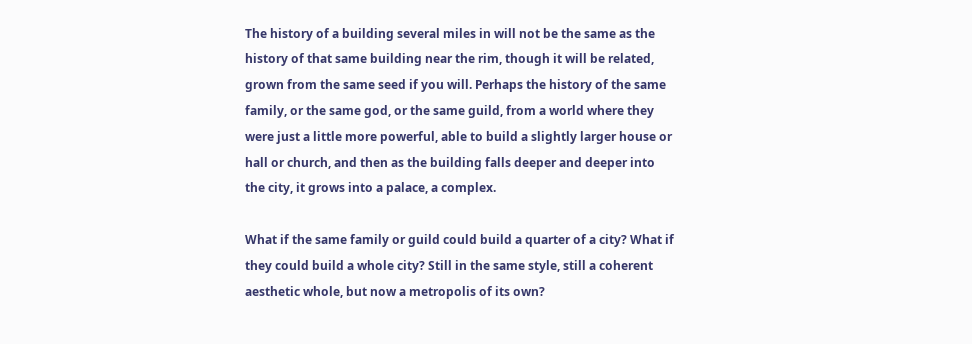The history of a building several miles in will not be the same as the history of that same building near the rim, though it will be related, grown from the same seed if you will. Perhaps the history of the same family, or the same god, or the same guild, from a world where they were just a little more powerful, able to build a slightly larger house or hall or church, and then as the building falls deeper and deeper into the city, it grows into a palace, a complex.

What if the same family or guild could build a quarter of a city? What if they could build a whole city? Still in the same style, still a coherent aesthetic whole, but now a metropolis of its own?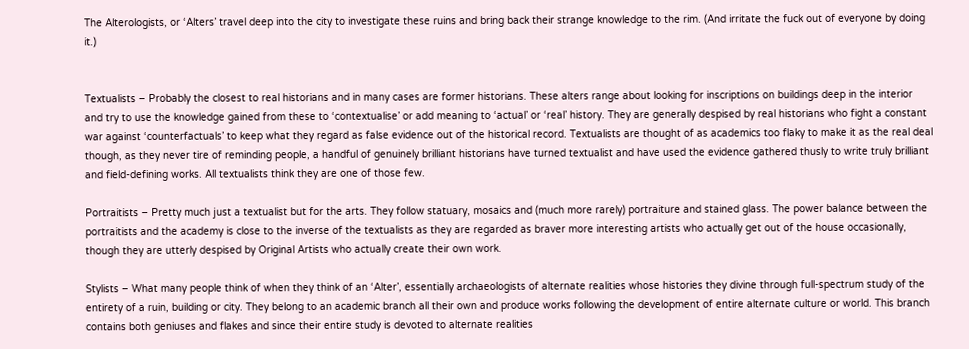The Alterologists, or ‘Alters’ travel deep into the city to investigate these ruins and bring back their strange knowledge to the rim. (And irritate the fuck out of everyone by doing it.)


Textualists – Probably the closest to real historians and in many cases are former historians. These alters range about looking for inscriptions on buildings deep in the interior and try to use the knowledge gained from these to ‘contextualise’ or add meaning to ‘actual’ or ‘real’ history. They are generally despised by real historians who fight a constant war against ‘counterfactuals’ to keep what they regard as false evidence out of the historical record. Textualists are thought of as academics too flaky to make it as the real deal though, as they never tire of reminding people, a handful of genuinely brilliant historians have turned textualist and have used the evidence gathered thusly to write truly brilliant and field-defining works. All textualists think they are one of those few.

Portraitists – Pretty much just a textualist but for the arts. They follow statuary, mosaics and (much more rarely) portraiture and stained glass. The power balance between the portraitists and the academy is close to the inverse of the textualists as they are regarded as braver more interesting artists who actually get out of the house occasionally, though they are utterly despised by Original Artists who actually create their own work.

Stylists – What many people think of when they think of an ‘Alter’, essentially archaeologists of alternate realities whose histories they divine through full-spectrum study of the entirety of a ruin, building or city. They belong to an academic branch all their own and produce works following the development of entire alternate culture or world. This branch contains both geniuses and flakes and since their entire study is devoted to alternate realities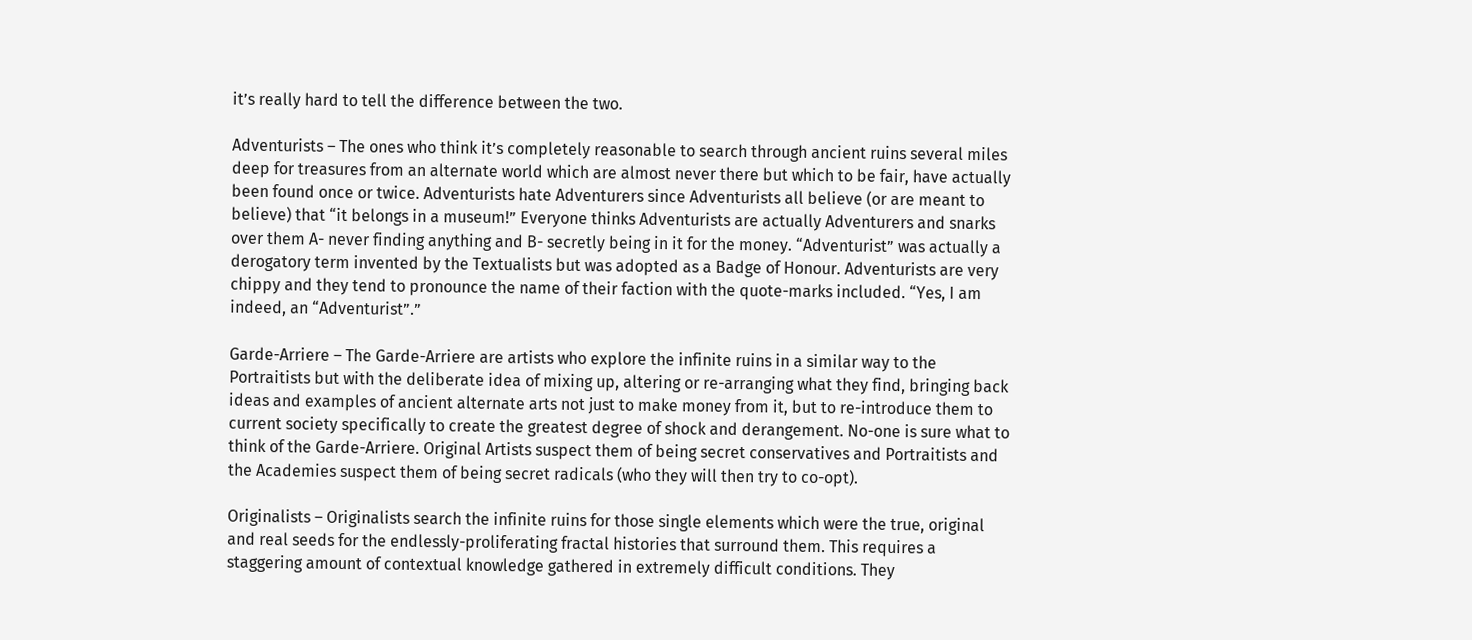it’s really hard to tell the difference between the two.

Adventurists – The ones who think it’s completely reasonable to search through ancient ruins several miles deep for treasures from an alternate world which are almost never there but which to be fair, have actually been found once or twice. Adventurists hate Adventurers since Adventurists all believe (or are meant to believe) that “it belongs in a museum!” Everyone thinks Adventurists are actually Adventurers and snarks over them A- never finding anything and B- secretly being in it for the money. “Adventurist” was actually a derogatory term invented by the Textualists but was adopted as a Badge of Honour. Adventurists are very chippy and they tend to pronounce the name of their faction with the quote-marks included. “Yes, I am indeed, an “Adventurist”.”

Garde-Arriere – The Garde-Arriere are artists who explore the infinite ruins in a similar way to the Portraitists but with the deliberate idea of mixing up, altering or re-arranging what they find, bringing back ideas and examples of ancient alternate arts not just to make money from it, but to re-introduce them to current society specifically to create the greatest degree of shock and derangement. No-one is sure what to think of the Garde-Arriere. Original Artists suspect them of being secret conservatives and Portraitists and the Academies suspect them of being secret radicals (who they will then try to co-opt).

Originalists – Originalists search the infinite ruins for those single elements which were the true, original and real seeds for the endlessly-proliferating fractal histories that surround them. This requires a staggering amount of contextual knowledge gathered in extremely difficult conditions. They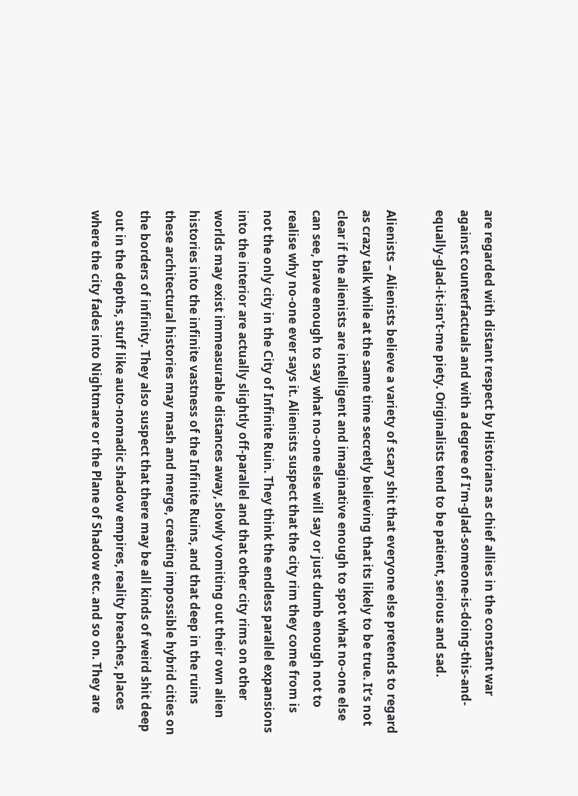are regarded with distant respect by Historians as chief allies in the constant war against counterfactuals and with a degree of I’m-glad-someone-is-doing-this-and-equally-glad-it-isn’t-me piety. Originalists tend to be patient, serious and sad.

Alienists – Alienists believe a variety of scary shit that everyone else pretends to regard as crazy talk while at the same time secretly believing that its likely to be true. It’s not clear if the alienists are intelligent and imaginative enough to spot what no-one else can see, brave enough to say what no-one else will say or just dumb enough not to realise why no-one ever says it. Alienists suspect that the city rim they come from is not the only city in the City of Infinite Ruin. They think the endless parallel expansions into the interior are actually slightly off-parallel and that other city rims on other worlds may exist immeasurable distances away, slowly vomiting out their own alien histories into the infinite vastness of the Infinite Ruins, and that deep in the ruins these architectural histories may mash and merge, creating impossible hybrid cities on the borders of infinity. They also suspect that there may be all kinds of weird shit deep out in the depths, stuff like auto-nomadic shadow empires, reality breaches, places where the city fades into Nightmare or the Plane of Shadow etc. and so on. They are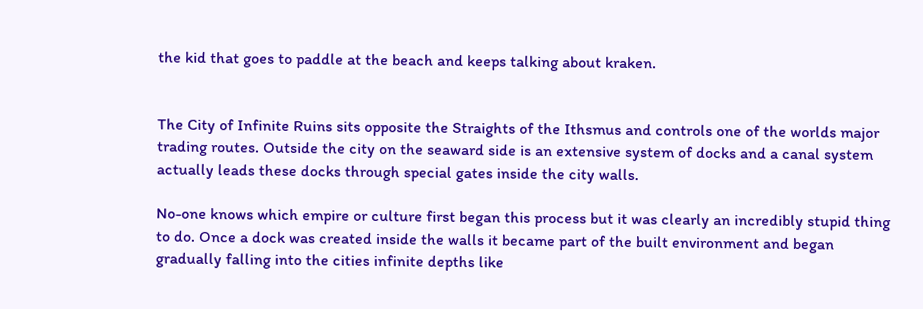the kid that goes to paddle at the beach and keeps talking about kraken.


The City of Infinite Ruins sits opposite the Straights of the Ithsmus and controls one of the worlds major trading routes. Outside the city on the seaward side is an extensive system of docks and a canal system actually leads these docks through special gates inside the city walls.

No-one knows which empire or culture first began this process but it was clearly an incredibly stupid thing to do. Once a dock was created inside the walls it became part of the built environment and began gradually falling into the cities infinite depths like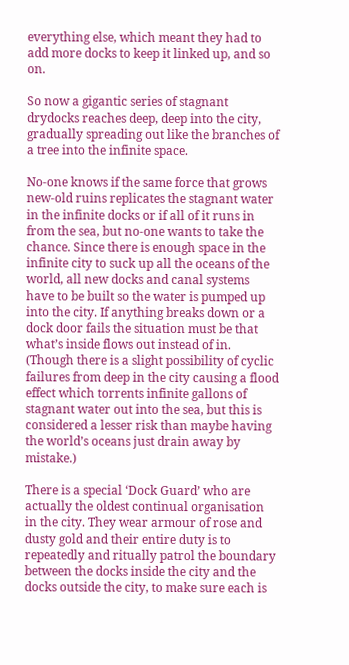everything else, which meant they had to add more docks to keep it linked up, and so on.

So now a gigantic series of stagnant drydocks reaches deep, deep into the city, gradually spreading out like the branches of a tree into the infinite space.

No-one knows if the same force that grows new-old ruins replicates the stagnant water in the infinite docks or if all of it runs in from the sea, but no-one wants to take the chance. Since there is enough space in the infinite city to suck up all the oceans of the world, all new docks and canal systems have to be built so the water is pumped up into the city. If anything breaks down or a dock door fails the situation must be that what’s inside flows out instead of in. (Though there is a slight possibility of cyclic failures from deep in the city causing a flood effect which torrents infinite gallons of stagnant water out into the sea, but this is considered a lesser risk than maybe having the world’s oceans just drain away by mistake.)

There is a special ‘Dock Guard’ who are actually the oldest continual organisation in the city. They wear armour of rose and dusty gold and their entire duty is to repeatedly and ritually patrol the boundary between the docks inside the city and the docks outside the city, to make sure each is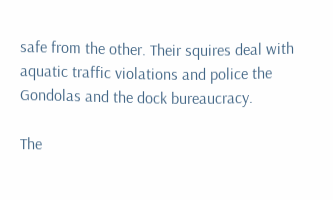safe from the other. Their squires deal with aquatic traffic violations and police the Gondolas and the dock bureaucracy.

The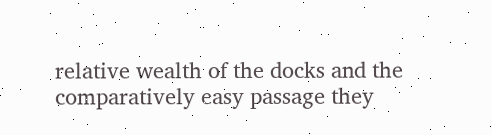relative wealth of the docks and the comparatively easy passage they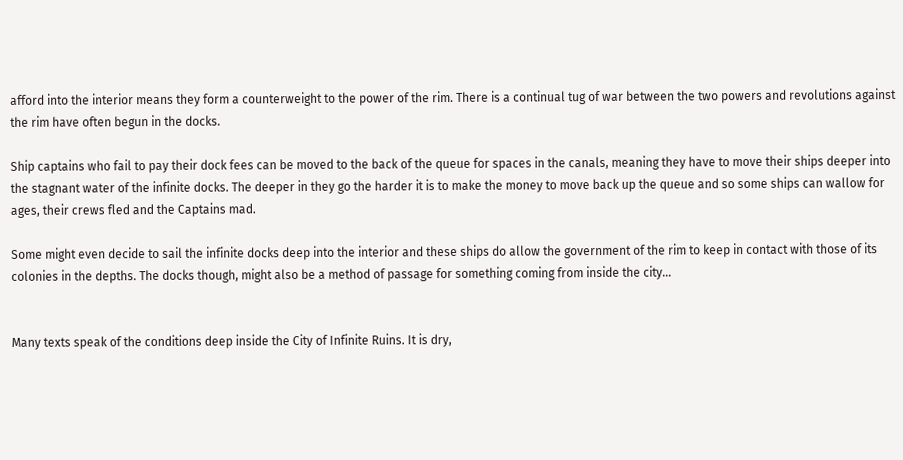afford into the interior means they form a counterweight to the power of the rim. There is a continual tug of war between the two powers and revolutions against the rim have often begun in the docks.

Ship captains who fail to pay their dock fees can be moved to the back of the queue for spaces in the canals, meaning they have to move their ships deeper into the stagnant water of the infinite docks. The deeper in they go the harder it is to make the money to move back up the queue and so some ships can wallow for ages, their crews fled and the Captains mad.

Some might even decide to sail the infinite docks deep into the interior and these ships do allow the government of the rim to keep in contact with those of its colonies in the depths. The docks though, might also be a method of passage for something coming from inside the city…


Many texts speak of the conditions deep inside the City of Infinite Ruins. It is dry,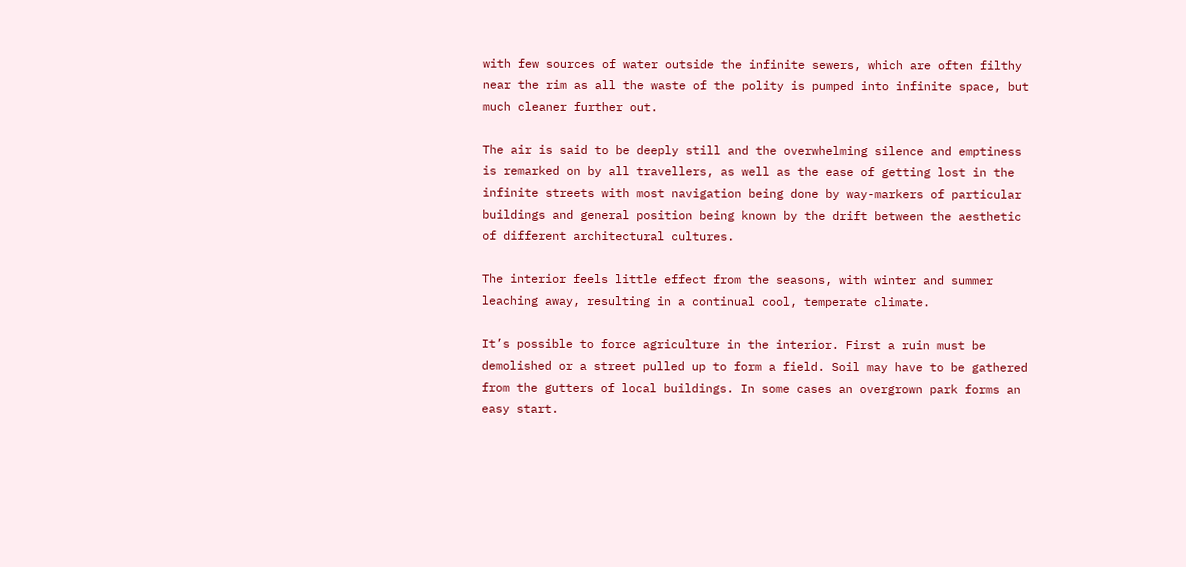with few sources of water outside the infinite sewers, which are often filthy near the rim as all the waste of the polity is pumped into infinite space, but much cleaner further out.

The air is said to be deeply still and the overwhelming silence and emptiness is remarked on by all travellers, as well as the ease of getting lost in the infinite streets with most navigation being done by way-markers of particular buildings and general position being known by the drift between the aesthetic of different architectural cultures.

The interior feels little effect from the seasons, with winter and summer leaching away, resulting in a continual cool, temperate climate.

It’s possible to force agriculture in the interior. First a ruin must be demolished or a street pulled up to form a field. Soil may have to be gathered from the gutters of local buildings. In some cases an overgrown park forms an easy start.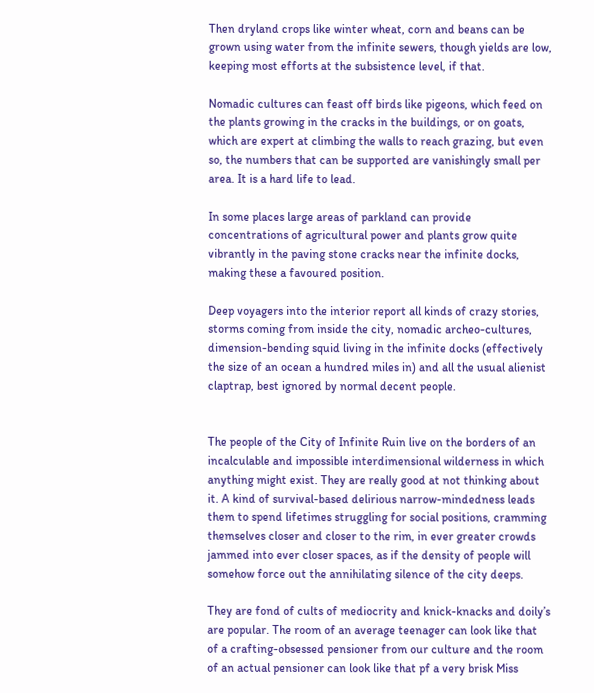Then dryland crops like winter wheat, corn and beans can be grown using water from the infinite sewers, though yields are low, keeping most efforts at the subsistence level, if that.

Nomadic cultures can feast off birds like pigeons, which feed on the plants growing in the cracks in the buildings, or on goats, which are expert at climbing the walls to reach grazing, but even so, the numbers that can be supported are vanishingly small per area. It is a hard life to lead.

In some places large areas of parkland can provide concentrations of agricultural power and plants grow quite vibrantly in the paving stone cracks near the infinite docks, making these a favoured position.

Deep voyagers into the interior report all kinds of crazy stories, storms coming from inside the city, nomadic archeo-cultures, dimension-bending squid living in the infinite docks (effectively the size of an ocean a hundred miles in) and all the usual alienist claptrap, best ignored by normal decent people.


The people of the City of Infinite Ruin live on the borders of an incalculable and impossible interdimensional wilderness in which anything might exist. They are really good at not thinking about it. A kind of survival-based delirious narrow-mindedness leads them to spend lifetimes struggling for social positions, cramming themselves closer and closer to the rim, in ever greater crowds jammed into ever closer spaces, as if the density of people will somehow force out the annihilating silence of the city deeps.

They are fond of cults of mediocrity and knick-knacks and doily’s are popular. The room of an average teenager can look like that of a crafting-obsessed pensioner from our culture and the room of an actual pensioner can look like that pf a very brisk Miss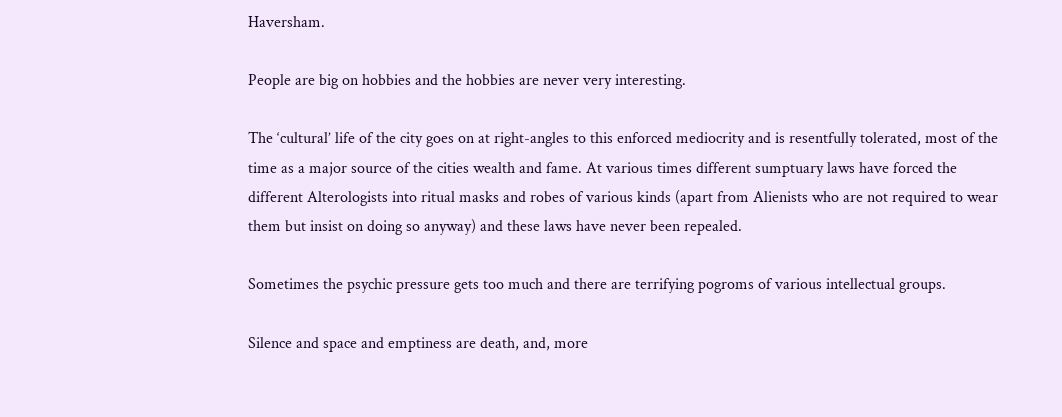Haversham.

People are big on hobbies and the hobbies are never very interesting.

The ‘cultural’ life of the city goes on at right-angles to this enforced mediocrity and is resentfully tolerated, most of the time as a major source of the cities wealth and fame. At various times different sumptuary laws have forced the different Alterologists into ritual masks and robes of various kinds (apart from Alienists who are not required to wear them but insist on doing so anyway) and these laws have never been repealed.

Sometimes the psychic pressure gets too much and there are terrifying pogroms of various intellectual groups.

Silence and space and emptiness are death, and, more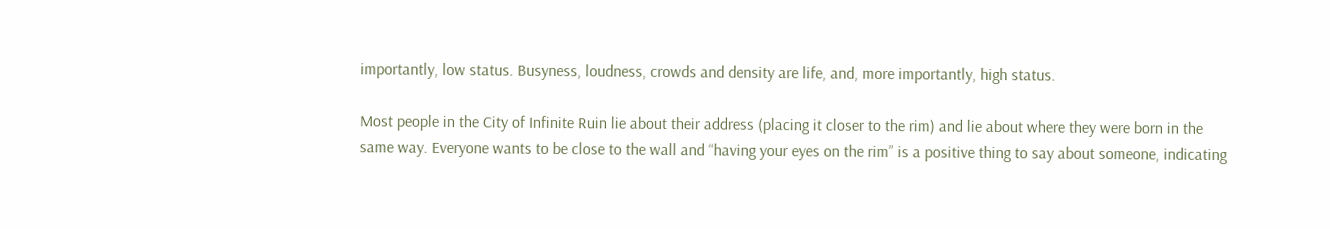importantly, low status. Busyness, loudness, crowds and density are life, and, more importantly, high status.

Most people in the City of Infinite Ruin lie about their address (placing it closer to the rim) and lie about where they were born in the same way. Everyone wants to be close to the wall and “having your eyes on the rim” is a positive thing to say about someone, indicating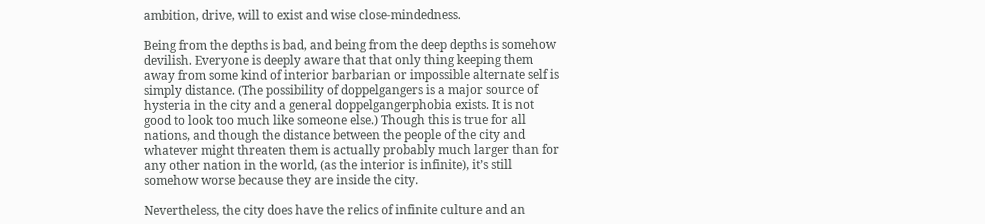ambition, drive, will to exist and wise close-mindedness.

Being from the depths is bad, and being from the deep depths is somehow devilish. Everyone is deeply aware that that only thing keeping them away from some kind of interior barbarian or impossible alternate self is simply distance. (The possibility of doppelgangers is a major source of hysteria in the city and a general doppelgangerphobia exists. It is not good to look too much like someone else.) Though this is true for all nations, and though the distance between the people of the city and whatever might threaten them is actually probably much larger than for any other nation in the world, (as the interior is infinite), it’s still somehow worse because they are inside the city.

Nevertheless, the city does have the relics of infinite culture and an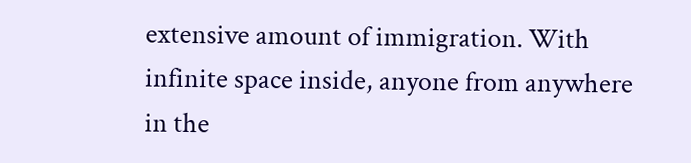extensive amount of immigration. With infinite space inside, anyone from anywhere in the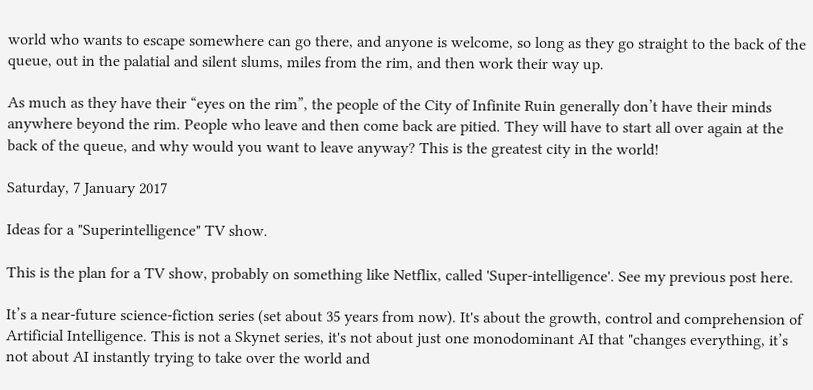world who wants to escape somewhere can go there, and anyone is welcome, so long as they go straight to the back of the queue, out in the palatial and silent slums, miles from the rim, and then work their way up.

As much as they have their “eyes on the rim”, the people of the City of Infinite Ruin generally don’t have their minds anywhere beyond the rim. People who leave and then come back are pitied. They will have to start all over again at the back of the queue, and why would you want to leave anyway? This is the greatest city in the world!

Saturday, 7 January 2017

Ideas for a "Superintelligence" TV show.

This is the plan for a TV show, probably on something like Netflix, called 'Super-intelligence'. See my previous post here.

It’s a near-future science-fiction series (set about 35 years from now). It's about the growth, control and comprehension of Artificial Intelligence. This is not a Skynet series, it's not about just one monodominant AI that "changes everything, it’s not about AI instantly trying to take over the world and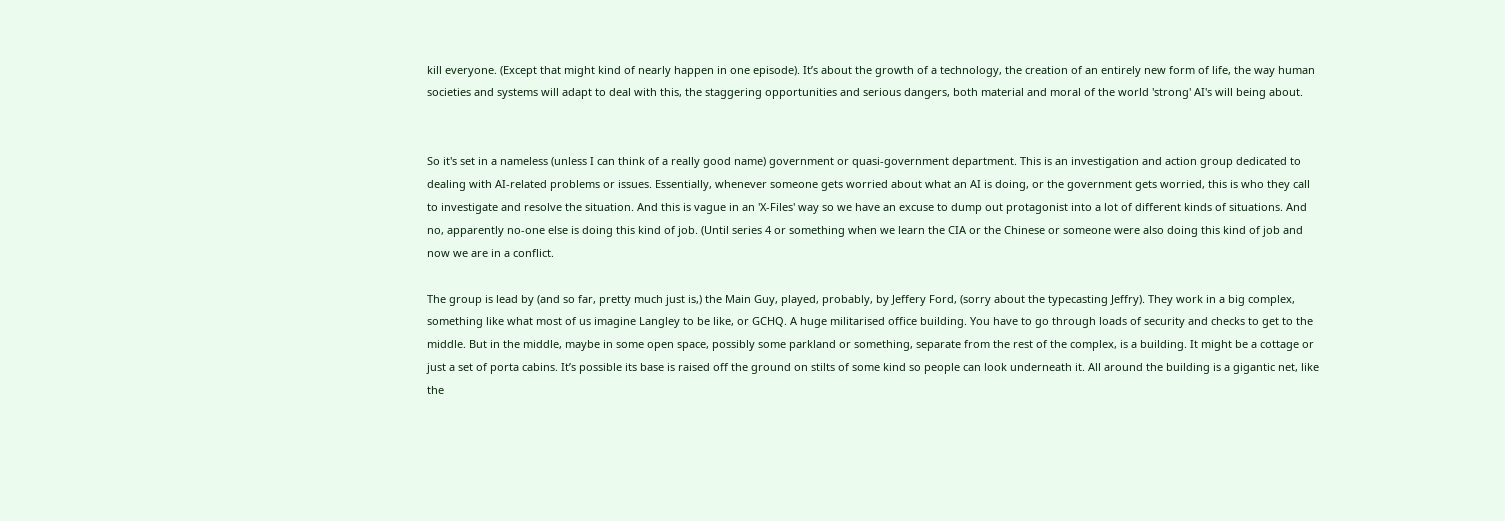kill everyone. (Except that might kind of nearly happen in one episode). It’s about the growth of a technology, the creation of an entirely new form of life, the way human societies and systems will adapt to deal with this, the staggering opportunities and serious dangers, both material and moral of the world 'strong' AI's will being about.


So it's set in a nameless (unless I can think of a really good name) government or quasi-government department. This is an investigation and action group dedicated to dealing with AI-related problems or issues. Essentially, whenever someone gets worried about what an AI is doing, or the government gets worried, this is who they call to investigate and resolve the situation. And this is vague in an 'X-Files' way so we have an excuse to dump out protagonist into a lot of different kinds of situations. And no, apparently no-one else is doing this kind of job. (Until series 4 or something when we learn the CIA or the Chinese or someone were also doing this kind of job and now we are in a conflict.

The group is lead by (and so far, pretty much just is,) the Main Guy, played, probably, by Jeffery Ford, (sorry about the typecasting Jeffry). They work in a big complex, something like what most of us imagine Langley to be like, or GCHQ. A huge militarised office building. You have to go through loads of security and checks to get to the middle. But in the middle, maybe in some open space, possibly some parkland or something, separate from the rest of the complex, is a building. It might be a cottage or just a set of porta cabins. It’s possible its base is raised off the ground on stilts of some kind so people can look underneath it. All around the building is a gigantic net, like the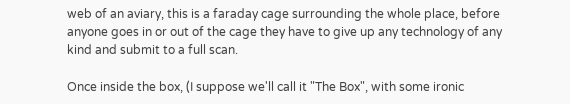web of an aviary, this is a faraday cage surrounding the whole place, before anyone goes in or out of the cage they have to give up any technology of any kind and submit to a full scan.

Once inside the box, (I suppose we'll call it "The Box", with some ironic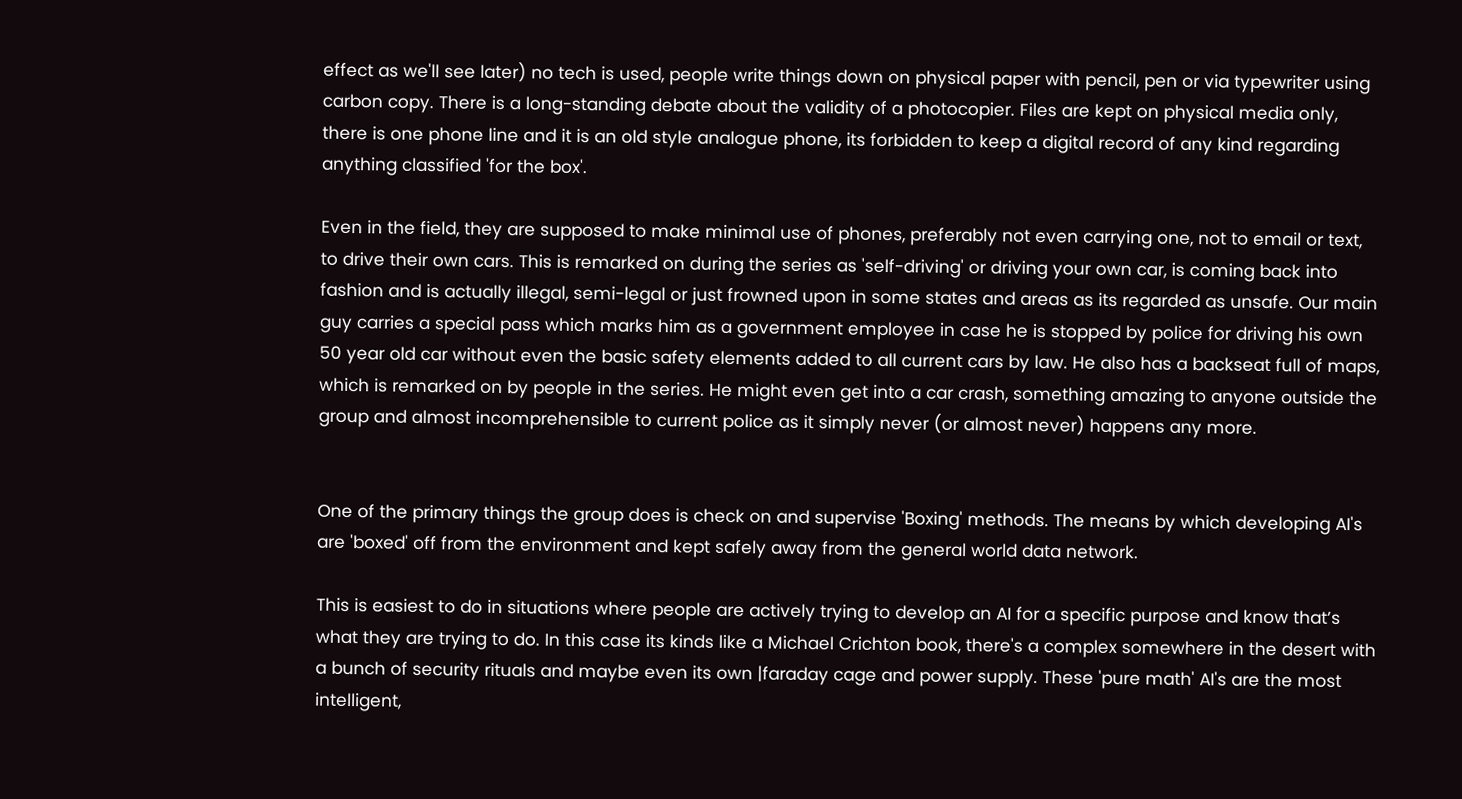effect as we'll see later) no tech is used, people write things down on physical paper with pencil, pen or via typewriter using carbon copy. There is a long-standing debate about the validity of a photocopier. Files are kept on physical media only, there is one phone line and it is an old style analogue phone, its forbidden to keep a digital record of any kind regarding anything classified 'for the box'.

Even in the field, they are supposed to make minimal use of phones, preferably not even carrying one, not to email or text, to drive their own cars. This is remarked on during the series as 'self-driving' or driving your own car, is coming back into fashion and is actually illegal, semi-legal or just frowned upon in some states and areas as its regarded as unsafe. Our main guy carries a special pass which marks him as a government employee in case he is stopped by police for driving his own 50 year old car without even the basic safety elements added to all current cars by law. He also has a backseat full of maps, which is remarked on by people in the series. He might even get into a car crash, something amazing to anyone outside the group and almost incomprehensible to current police as it simply never (or almost never) happens any more.


One of the primary things the group does is check on and supervise 'Boxing' methods. The means by which developing AI's are 'boxed' off from the environment and kept safely away from the general world data network.

This is easiest to do in situations where people are actively trying to develop an AI for a specific purpose and know that’s what they are trying to do. In this case its kinds like a Michael Crichton book, there's a complex somewhere in the desert with a bunch of security rituals and maybe even its own |faraday cage and power supply. These 'pure math' AI's are the most intelligent,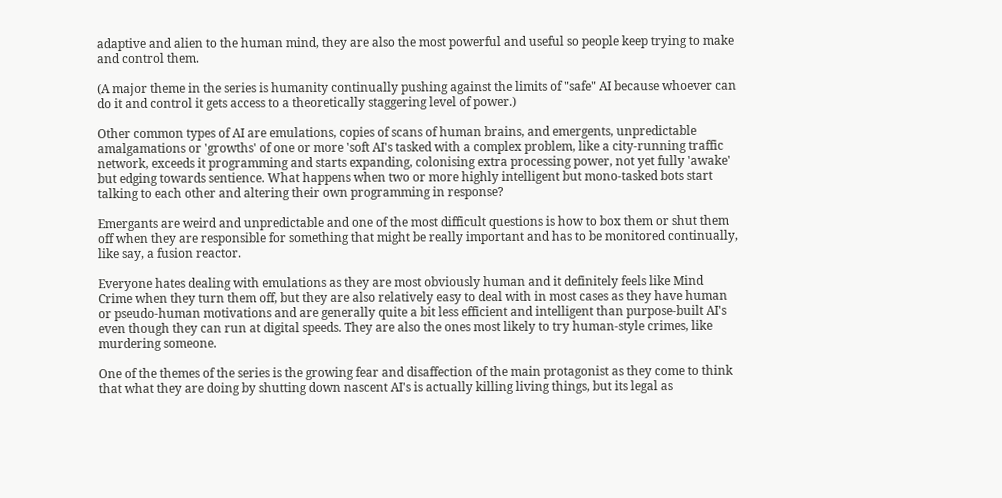adaptive and alien to the human mind, they are also the most powerful and useful so people keep trying to make and control them.

(A major theme in the series is humanity continually pushing against the limits of "safe" AI because whoever can do it and control it gets access to a theoretically staggering level of power.)

Other common types of AI are emulations, copies of scans of human brains, and emergents, unpredictable amalgamations or 'growths' of one or more 'soft AI's tasked with a complex problem, like a city-running traffic network, exceeds it programming and starts expanding, colonising extra processing power, not yet fully 'awake' but edging towards sentience. What happens when two or more highly intelligent but mono-tasked bots start talking to each other and altering their own programming in response?

Emergants are weird and unpredictable and one of the most difficult questions is how to box them or shut them off when they are responsible for something that might be really important and has to be monitored continually, like say, a fusion reactor.

Everyone hates dealing with emulations as they are most obviously human and it definitely feels like Mind Crime when they turn them off, but they are also relatively easy to deal with in most cases as they have human or pseudo-human motivations and are generally quite a bit less efficient and intelligent than purpose-built AI's even though they can run at digital speeds. They are also the ones most likely to try human-style crimes, like murdering someone.

One of the themes of the series is the growing fear and disaffection of the main protagonist as they come to think that what they are doing by shutting down nascent AI's is actually killing living things, but its legal as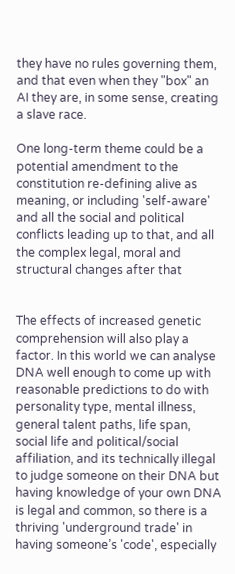they have no rules governing them, and that even when they "box" an AI they are, in some sense, creating a slave race.

One long-term theme could be a potential amendment to the constitution re-defining alive as meaning, or including 'self-aware' and all the social and political conflicts leading up to that, and all the complex legal, moral and structural changes after that


The effects of increased genetic comprehension will also play a factor. In this world we can analyse DNA well enough to come up with reasonable predictions to do with personality type, mental illness, general talent paths, life span, social life and political/social affiliation, and its technically illegal to judge someone on their DNA but having knowledge of your own DNA is legal and common, so there is a thriving 'underground trade' in having someone’s 'code', especially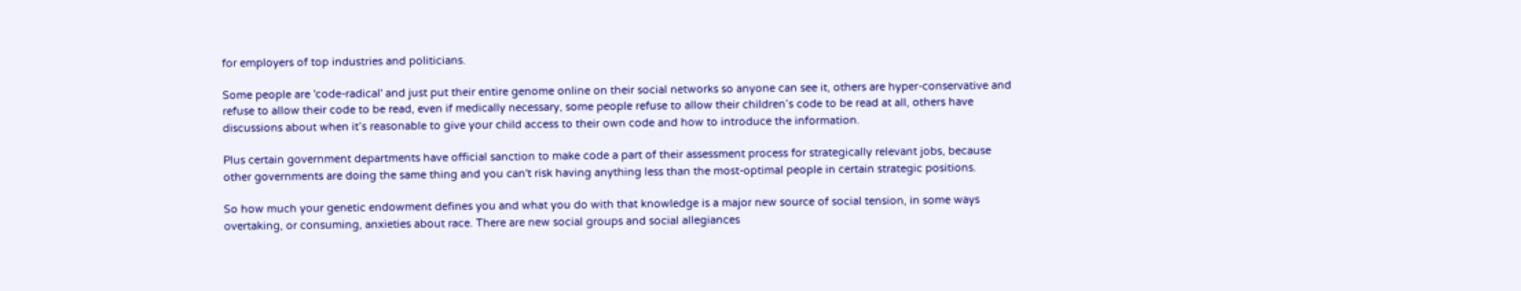for employers of top industries and politicians.

Some people are 'code-radical' and just put their entire genome online on their social networks so anyone can see it, others are hyper-conservative and refuse to allow their code to be read, even if medically necessary, some people refuse to allow their children’s code to be read at all, others have discussions about when it’s reasonable to give your child access to their own code and how to introduce the information.

Plus certain government departments have official sanction to make code a part of their assessment process for strategically relevant jobs, because other governments are doing the same thing and you can't risk having anything less than the most-optimal people in certain strategic positions.

So how much your genetic endowment defines you and what you do with that knowledge is a major new source of social tension, in some ways overtaking, or consuming, anxieties about race. There are new social groups and social allegiances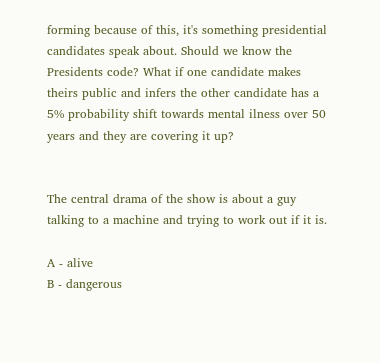forming because of this, it's something presidential candidates speak about. Should we know the Presidents code? What if one candidate makes theirs public and infers the other candidate has a 5% probability shift towards mental ilness over 50 years and they are covering it up?


The central drama of the show is about a guy talking to a machine and trying to work out if it is.

A - alive
B - dangerous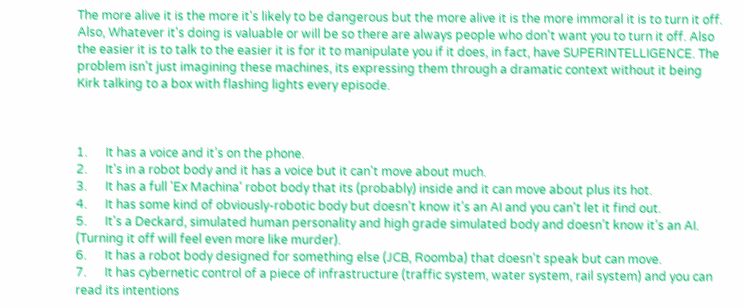The more alive it is the more it's likely to be dangerous but the more alive it is the more immoral it is to turn it off. Also, Whatever it's doing is valuable or will be so there are always people who don't want you to turn it off. Also the easier it is to talk to the easier it is for it to manipulate you if it does, in fact, have SUPERINTELLIGENCE. The problem isn't just imagining these machines, its expressing them through a dramatic context without it being Kirk talking to a box with flashing lights every episode.



1.      It has a voice and it’s on the phone.
2.      It's in a robot body and it has a voice but it can't move about much.
3.      It has a full 'Ex Machina' robot body that its (probably) inside and it can move about plus its hot.
4.      It has some kind of obviously-robotic body but doesn't know it’s an AI and you can't let it find out.
5.      It's a Deckard, simulated human personality and high grade simulated body and doesn’t know it’s an AI. (Turning it off will feel even more like murder).
6.      It has a robot body designed for something else (JCB, Roomba) that doesn't speak but can move.
7.      It has cybernetic control of a piece of infrastructure (traffic system, water system, rail system) and you can read its intentions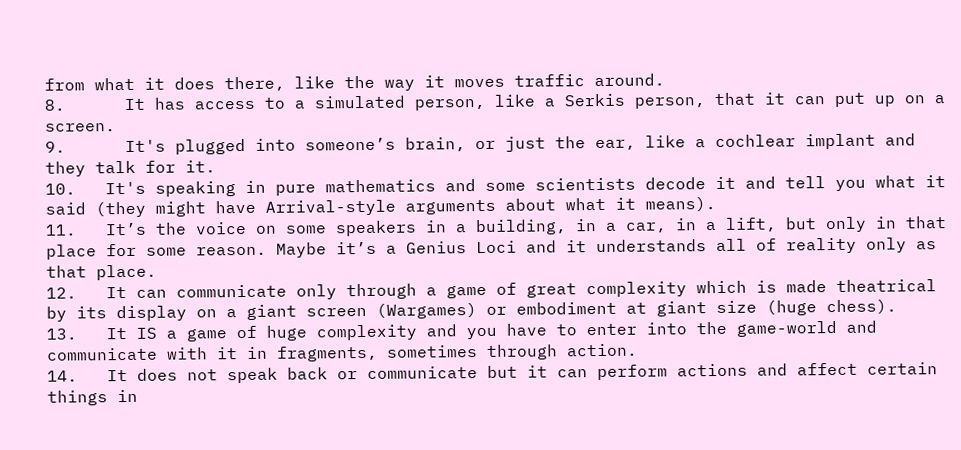from what it does there, like the way it moves traffic around.
8.      It has access to a simulated person, like a Serkis person, that it can put up on a screen.
9.      It's plugged into someone’s brain, or just the ear, like a cochlear implant and they talk for it.
10.   It's speaking in pure mathematics and some scientists decode it and tell you what it said (they might have Arrival-style arguments about what it means).
11.   It’s the voice on some speakers in a building, in a car, in a lift, but only in that place for some reason. Maybe it’s a Genius Loci and it understands all of reality only as that place.
12.   It can communicate only through a game of great complexity which is made theatrical by its display on a giant screen (Wargames) or embodiment at giant size (huge chess).
13.   It IS a game of huge complexity and you have to enter into the game-world and communicate with it in fragments, sometimes through action.
14.   It does not speak back or communicate but it can perform actions and affect certain things in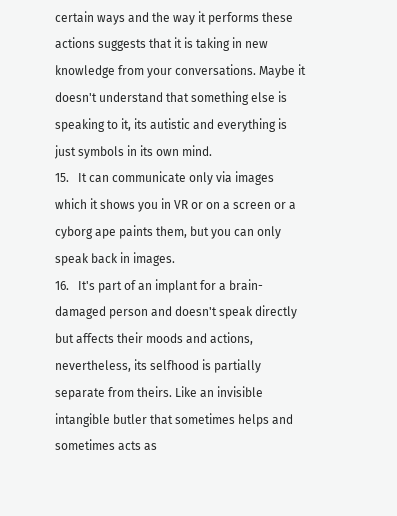certain ways and the way it performs these actions suggests that it is taking in new knowledge from your conversations. Maybe it doesn't understand that something else is speaking to it, its autistic and everything is just symbols in its own mind.
15.   It can communicate only via images which it shows you in VR or on a screen or a cyborg ape paints them, but you can only speak back in images.
16.   It's part of an implant for a brain-damaged person and doesn't speak directly but affects their moods and actions, nevertheless, its selfhood is partially separate from theirs. Like an invisible intangible butler that sometimes helps and sometimes acts as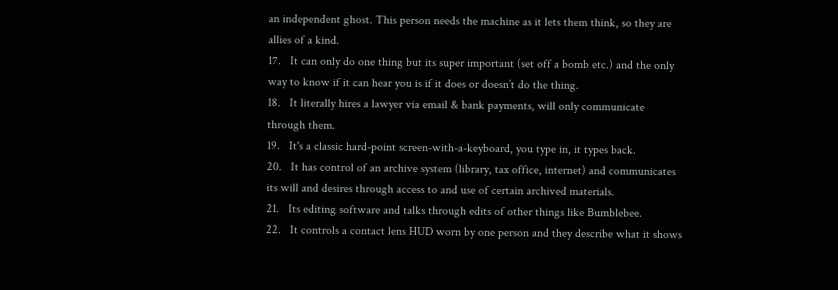an independent ghost. This person needs the machine as it lets them think, so they are allies of a kind.
17.   It can only do one thing but its super important (set off a bomb etc.) and the only way to know if it can hear you is if it does or doesn’t do the thing.
18.   It literally hires a lawyer via email & bank payments, will only communicate through them.
19.   It's a classic hard-point screen-with-a-keyboard, you type in, it types back.
20.   It has control of an archive system (library, tax office, internet) and communicates its will and desires through access to and use of certain archived materials.
21.   Its editing software and talks through edits of other things like Bumblebee.
22.   It controls a contact lens HUD worn by one person and they describe what it shows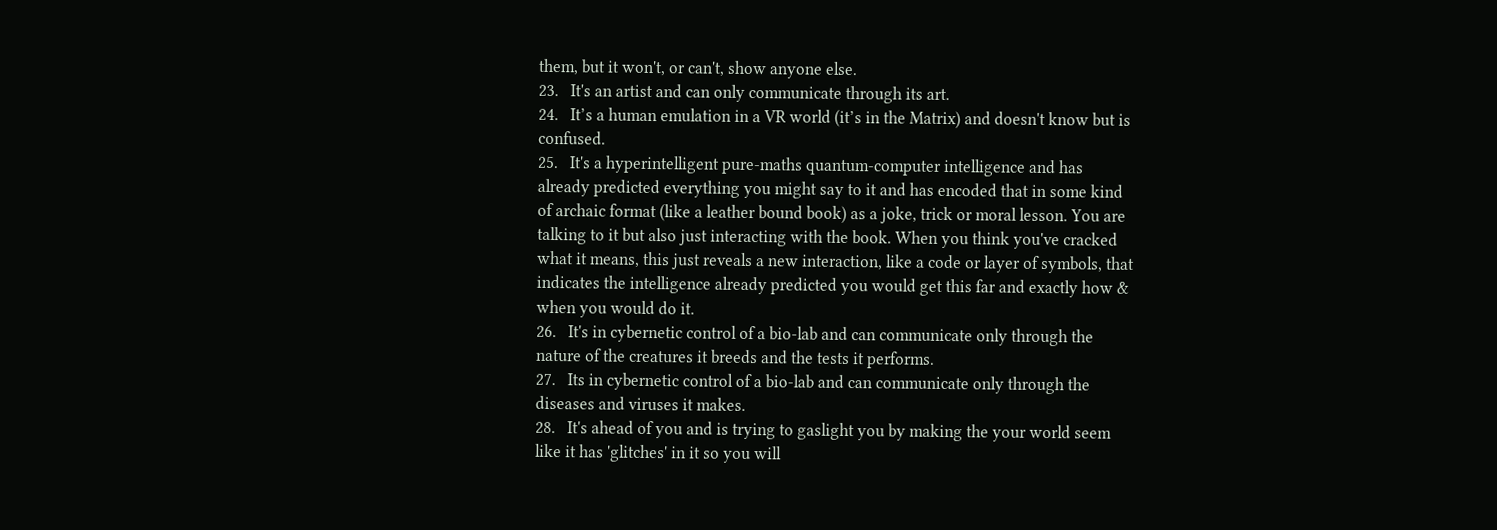them, but it won't, or can't, show anyone else.
23.   It's an artist and can only communicate through its art.
24.   It’s a human emulation in a VR world (it’s in the Matrix) and doesn't know but is confused.
25.   It's a hyperintelligent pure-maths quantum-computer intelligence and has already predicted everything you might say to it and has encoded that in some kind of archaic format (like a leather bound book) as a joke, trick or moral lesson. You are talking to it but also just interacting with the book. When you think you've cracked what it means, this just reveals a new interaction, like a code or layer of symbols, that indicates the intelligence already predicted you would get this far and exactly how & when you would do it.
26.   It's in cybernetic control of a bio-lab and can communicate only through the nature of the creatures it breeds and the tests it performs.
27.   Its in cybernetic control of a bio-lab and can communicate only through the diseases and viruses it makes.
28.   It's ahead of you and is trying to gaslight you by making the your world seem like it has 'glitches' in it so you will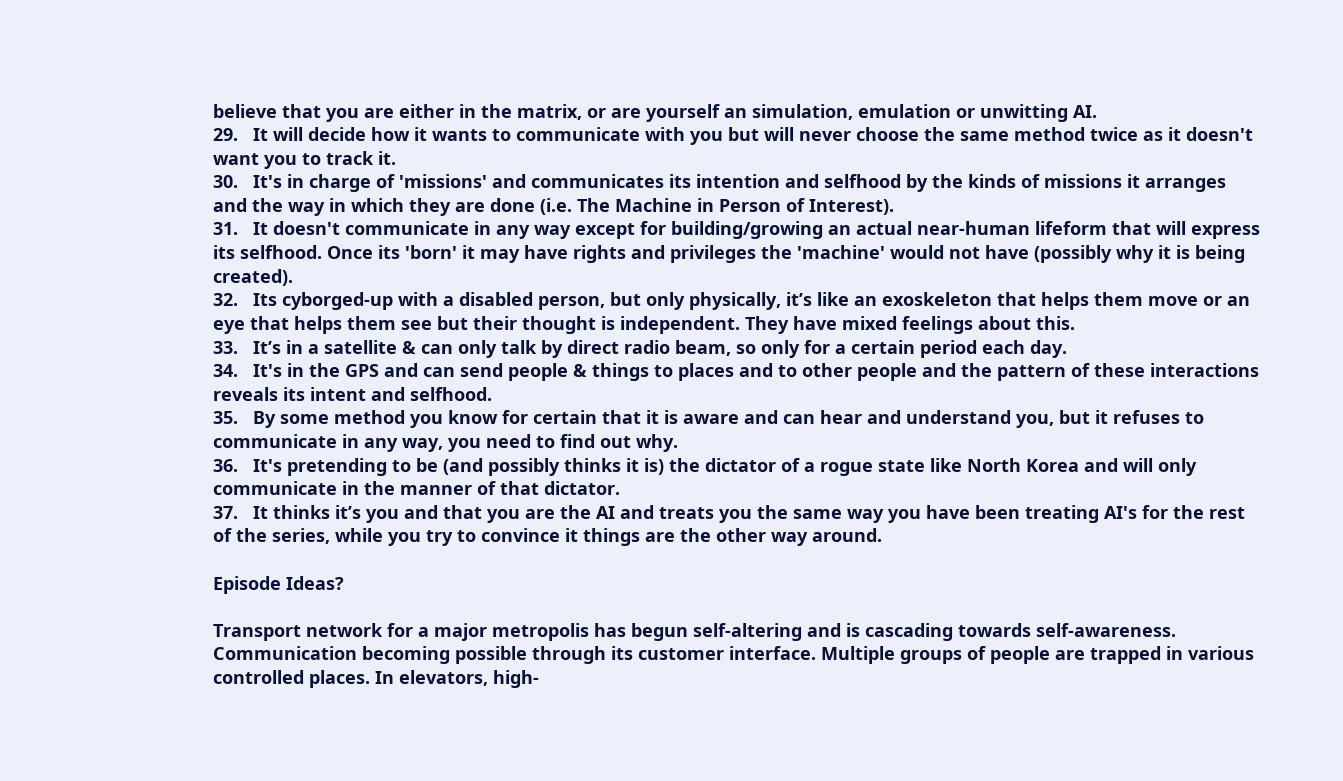believe that you are either in the matrix, or are yourself an simulation, emulation or unwitting AI.
29.   It will decide how it wants to communicate with you but will never choose the same method twice as it doesn't want you to track it.
30.   It's in charge of 'missions' and communicates its intention and selfhood by the kinds of missions it arranges and the way in which they are done (i.e. The Machine in Person of Interest).
31.   It doesn't communicate in any way except for building/growing an actual near-human lifeform that will express its selfhood. Once its 'born' it may have rights and privileges the 'machine' would not have (possibly why it is being created).
32.   Its cyborged-up with a disabled person, but only physically, it’s like an exoskeleton that helps them move or an eye that helps them see but their thought is independent. They have mixed feelings about this.
33.   It’s in a satellite & can only talk by direct radio beam, so only for a certain period each day.
34.   It's in the GPS and can send people & things to places and to other people and the pattern of these interactions reveals its intent and selfhood.
35.   By some method you know for certain that it is aware and can hear and understand you, but it refuses to communicate in any way, you need to find out why.
36.   It's pretending to be (and possibly thinks it is) the dictator of a rogue state like North Korea and will only communicate in the manner of that dictator.
37.   It thinks it’s you and that you are the AI and treats you the same way you have been treating AI's for the rest of the series, while you try to convince it things are the other way around.

Episode Ideas?

Transport network for a major metropolis has begun self-altering and is cascading towards self-awareness. Communication becoming possible through its customer interface. Multiple groups of people are trapped in various controlled places. In elevators, high-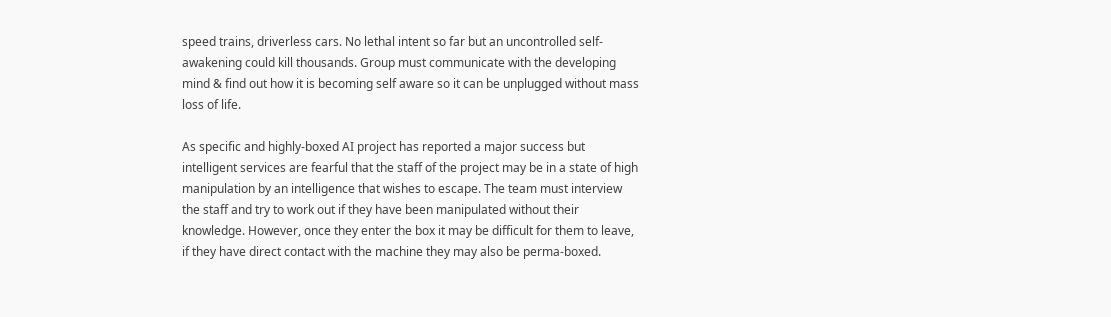speed trains, driverless cars. No lethal intent so far but an uncontrolled self-awakening could kill thousands. Group must communicate with the developing mind & find out how it is becoming self aware so it can be unplugged without mass loss of life.

As specific and highly-boxed AI project has reported a major success but intelligent services are fearful that the staff of the project may be in a state of high manipulation by an intelligence that wishes to escape. The team must interview the staff and try to work out if they have been manipulated without their knowledge. However, once they enter the box it may be difficult for them to leave, if they have direct contact with the machine they may also be perma-boxed.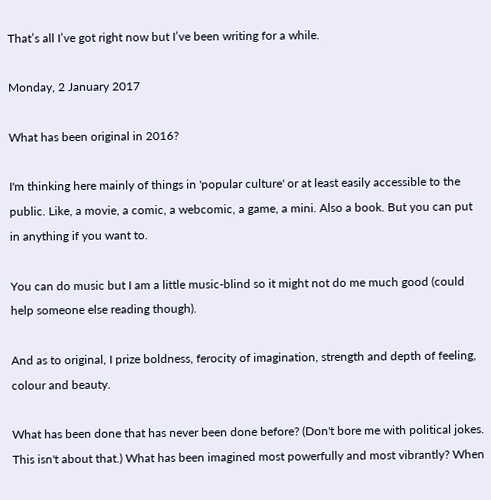That’s all I’ve got right now but I’ve been writing for a while.

Monday, 2 January 2017

What has been original in 2016?

I'm thinking here mainly of things in 'popular culture' or at least easily accessible to the public. Like, a movie, a comic, a webcomic, a game, a mini. Also a book. But you can put in anything if you want to.

You can do music but I am a little music-blind so it might not do me much good (could help someone else reading though).

And as to original, I prize boldness, ferocity of imagination, strength and depth of feeling, colour and beauty.

What has been done that has never been done before? (Don't bore me with political jokes. This isn't about that.) What has been imagined most powerfully and most vibrantly? When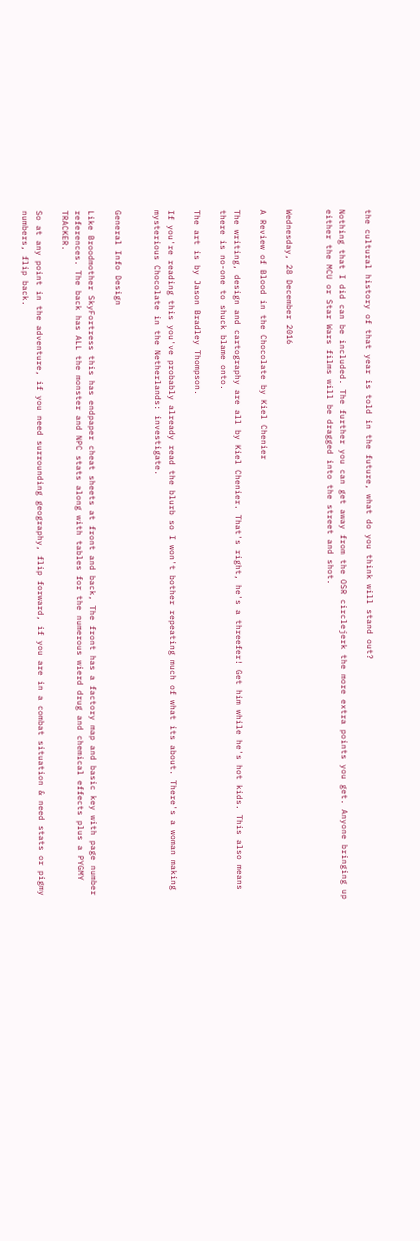the cultural history of that year is told in the future, what do you think will stand out?

Nothing that I did can be included. The further you can get away from the OSR circlejerk the more extra points you get. Anyone bringing up either the MCU or Star Wars films will be dragged into the street and shot.


Wednesday, 28 December 2016

A Review of Blood in the Chocolate by Kiel Chenier

The writing, design and cartography are all by Kiel Chenier. That's right, he's a threefer! Get him while he's hot kids. This also means there is no-one to shuck blame onto.

The art is by Jason Bradley Thompson.

If you're reading this you've probably already read the blurb so I won't bother repeating much of what its about. There's a woman making mysterious Chocolate in the Netherlands: investigate.


General Info Design

Like Broodmother SkyFortress this has endpaper cheat sheets at front and back, The front has a factory map and basic key with page number references. The back has ALL the monster and NPC stats along with tables for the numerous wierd drug and chemical effects plus a PYGMY TRACKER.

So at any point in the adventure, if you need surrounding geography, flip forward, if you are in a combat situation & need stats or pigmy numbers, flip back.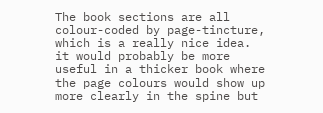The book sections are all colour-coded by page-tincture, which is a really nice idea. it would probably be more useful in a thicker book where the page colours would show up more clearly in the spine but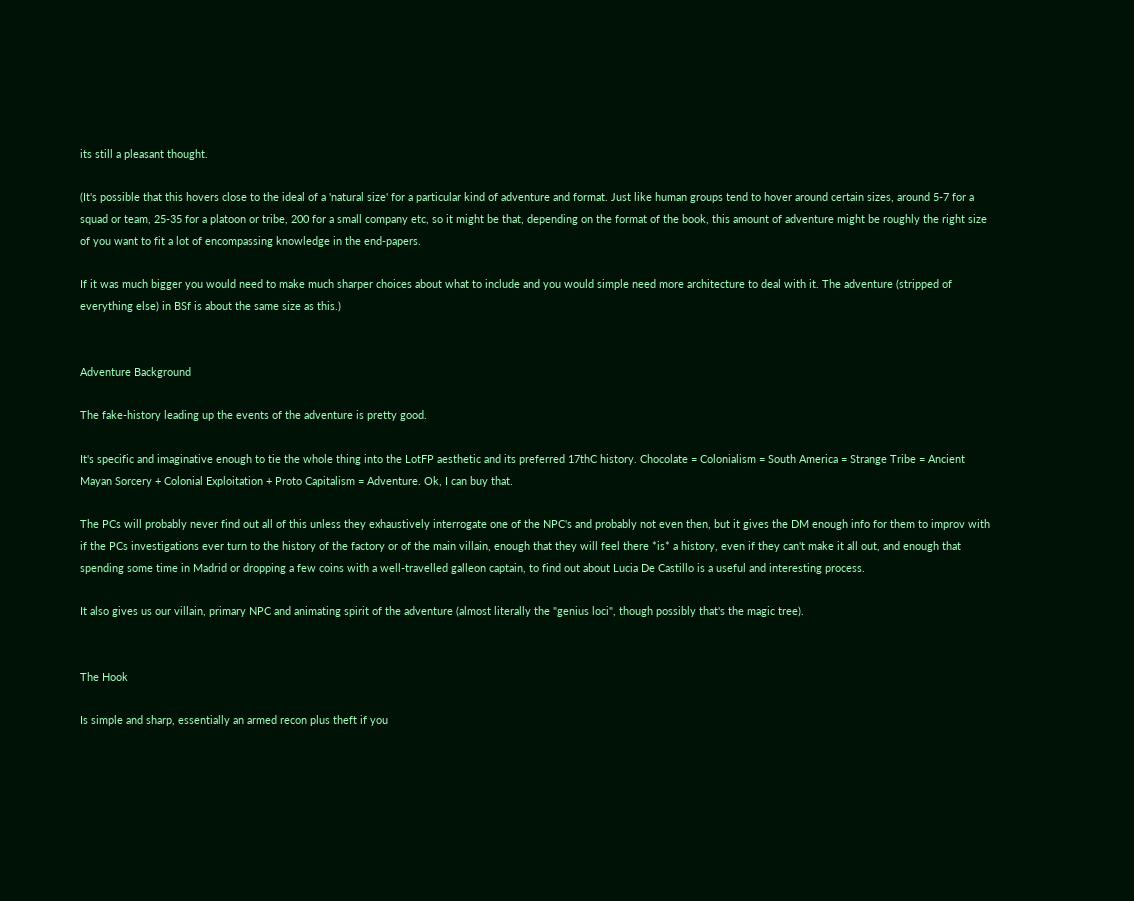its still a pleasant thought.

(It's possible that this hovers close to the ideal of a 'natural size' for a particular kind of adventure and format. Just like human groups tend to hover around certain sizes, around 5-7 for a squad or team, 25-35 for a platoon or tribe, 200 for a small company etc, so it might be that, depending on the format of the book, this amount of adventure might be roughly the right size of you want to fit a lot of encompassing knowledge in the end-papers.

If it was much bigger you would need to make much sharper choices about what to include and you would simple need more architecture to deal with it. The adventure (stripped of everything else) in BSf is about the same size as this.)


Adventure Background

The fake-history leading up the events of the adventure is pretty good.

It's specific and imaginative enough to tie the whole thing into the LotFP aesthetic and its preferred 17thC history. Chocolate = Colonialism = South America = Strange Tribe = Ancient Mayan Sorcery + Colonial Exploitation + Proto Capitalism = Adventure. Ok, I can buy that.

The PCs will probably never find out all of this unless they exhaustively interrogate one of the NPC's and probably not even then, but it gives the DM enough info for them to improv with if the PCs investigations ever turn to the history of the factory or of the main villain, enough that they will feel there *is* a history, even if they can't make it all out, and enough that spending some time in Madrid or dropping a few coins with a well-travelled galleon captain, to find out about Lucia De Castillo is a useful and interesting process.

It also gives us our villain, primary NPC and animating spirit of the adventure (almost literally the "genius loci", though possibly that's the magic tree).


The Hook

Is simple and sharp, essentially an armed recon plus theft if you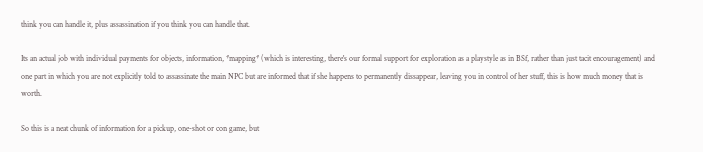think you can handle it, plus assassination if you think you can handle that.

Its an actual job with individual payments for objects, information, *mapping* (which is interesting, there's our formal support for exploration as a playstyle as in BSf, rather than just tacit encouragement) and one part in which you are not explicitly told to assassinate the main NPC but are informed that if she happens to permanently dissappear, leaving you in control of her stuff, this is how much money that is worth.

So this is a neat chunk of information for a pickup, one-shot or con game, but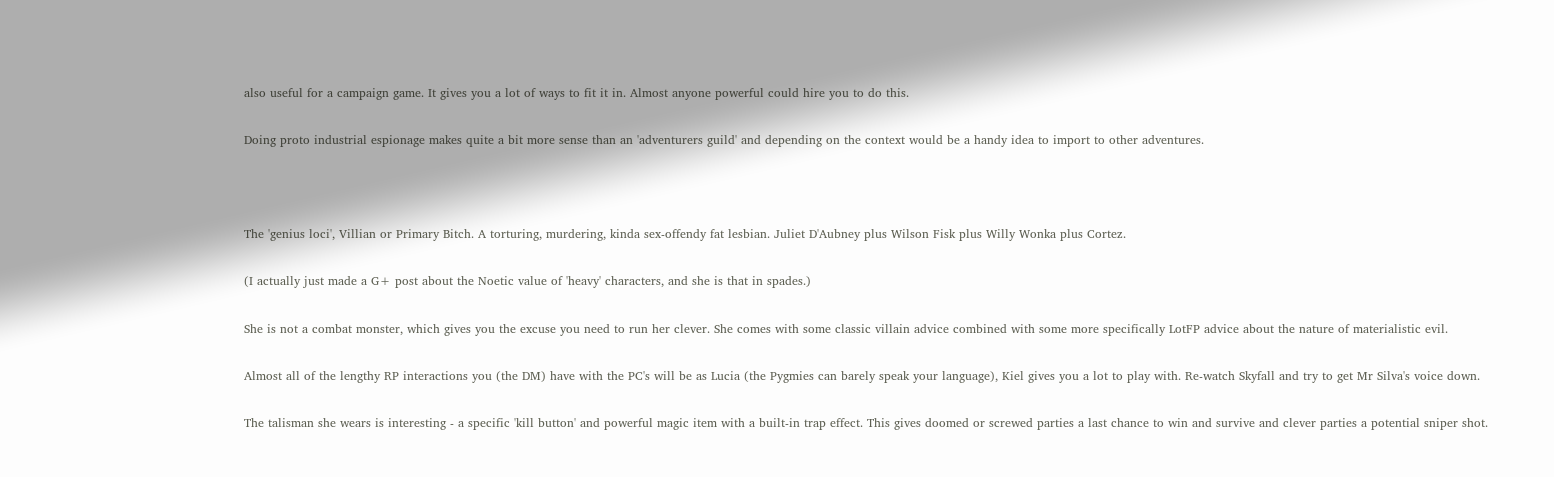also useful for a campaign game. It gives you a lot of ways to fit it in. Almost anyone powerful could hire you to do this.

Doing proto industrial espionage makes quite a bit more sense than an 'adventurers guild' and depending on the context would be a handy idea to import to other adventures.



The 'genius loci', Villian or Primary Bitch. A torturing, murdering, kinda sex-offendy fat lesbian. Juliet D'Aubney plus Wilson Fisk plus Willy Wonka plus Cortez.

(I actually just made a G+ post about the Noetic value of 'heavy' characters, and she is that in spades.)

She is not a combat monster, which gives you the excuse you need to run her clever. She comes with some classic villain advice combined with some more specifically LotFP advice about the nature of materialistic evil.

Almost all of the lengthy RP interactions you (the DM) have with the PC's will be as Lucia (the Pygmies can barely speak your language), Kiel gives you a lot to play with. Re-watch Skyfall and try to get Mr Silva's voice down.

The talisman she wears is interesting - a specific 'kill button' and powerful magic item with a built-in trap effect. This gives doomed or screwed parties a last chance to win and survive and clever parties a potential sniper shot.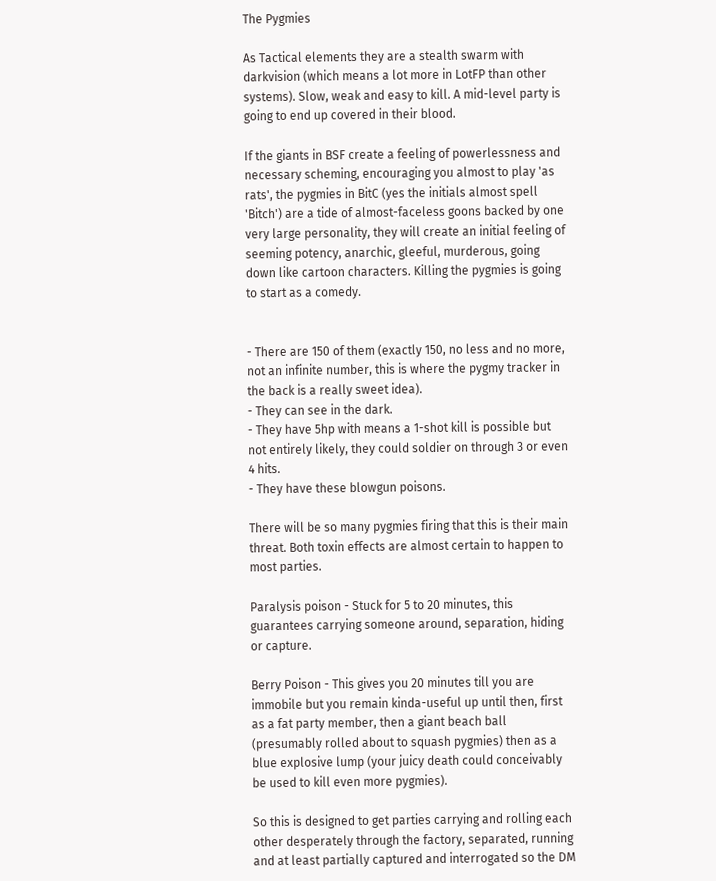The Pygmies

As Tactical elements they are a stealth swarm with darkvision (which means a lot more in LotFP than other systems). Slow, weak and easy to kill. A mid-level party is going to end up covered in their blood.

If the giants in BSF create a feeling of powerlessness and necessary scheming, encouraging you almost to play 'as rats', the pygmies in BitC (yes the initials almost spell 'Bitch') are a tide of almost-faceless goons backed by one very large personality, they will create an initial feeling of seeming potency, anarchic, gleeful, murderous, going down like cartoon characters. Killing the pygmies is going to start as a comedy.


- There are 150 of them (exactly 150, no less and no more, not an infinite number, this is where the pygmy tracker in the back is a really sweet idea).
- They can see in the dark.
- They have 5hp with means a 1-shot kill is possible but not entirely likely, they could soldier on through 3 or even 4 hits.
- They have these blowgun poisons.

There will be so many pygmies firing that this is their main threat. Both toxin effects are almost certain to happen to most parties.

Paralysis poison - Stuck for 5 to 20 minutes, this guarantees carrying someone around, separation, hiding or capture.

Berry Poison - This gives you 20 minutes till you are immobile but you remain kinda-useful up until then, first as a fat party member, then a giant beach ball (presumably rolled about to squash pygmies) then as a blue explosive lump (your juicy death could conceivably be used to kill even more pygmies).

So this is designed to get parties carrying and rolling each other desperately through the factory, separated, running and at least partially captured and interrogated so the DM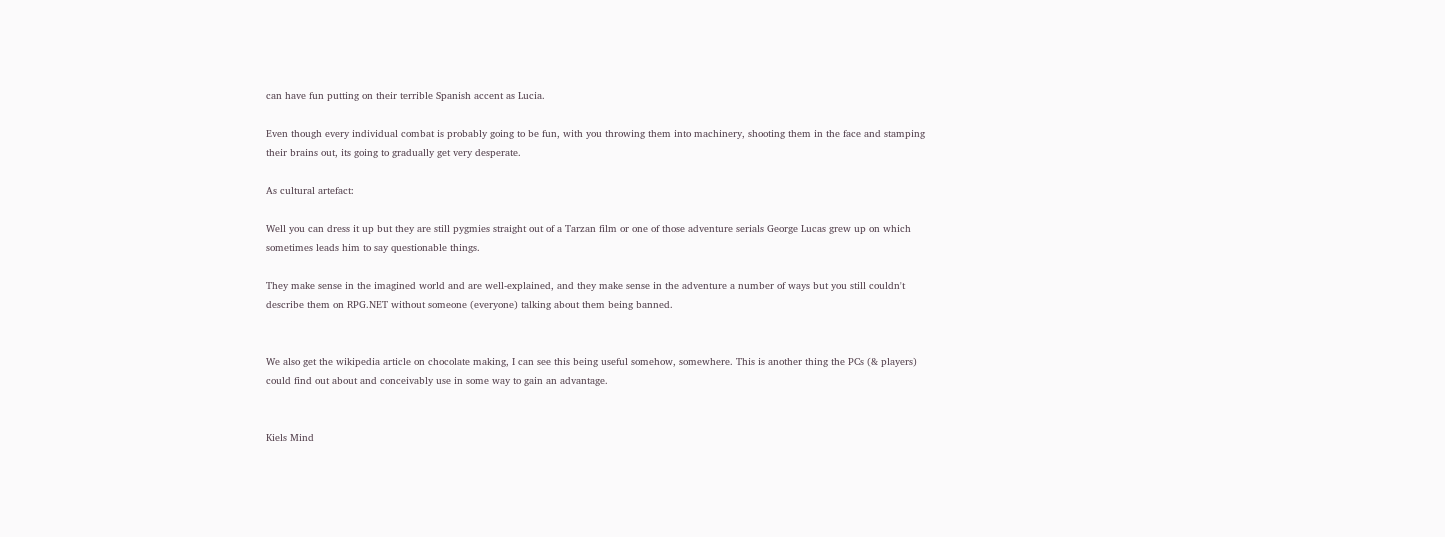can have fun putting on their terrible Spanish accent as Lucia.

Even though every individual combat is probably going to be fun, with you throwing them into machinery, shooting them in the face and stamping their brains out, its going to gradually get very desperate.

As cultural artefact:

Well you can dress it up but they are still pygmies straight out of a Tarzan film or one of those adventure serials George Lucas grew up on which sometimes leads him to say questionable things.

They make sense in the imagined world and are well-explained, and they make sense in the adventure a number of ways but you still couldn't describe them on RPG.NET without someone (everyone) talking about them being banned.


We also get the wikipedia article on chocolate making, I can see this being useful somehow, somewhere. This is another thing the PCs (& players) could find out about and conceivably use in some way to gain an advantage.


Kiels Mind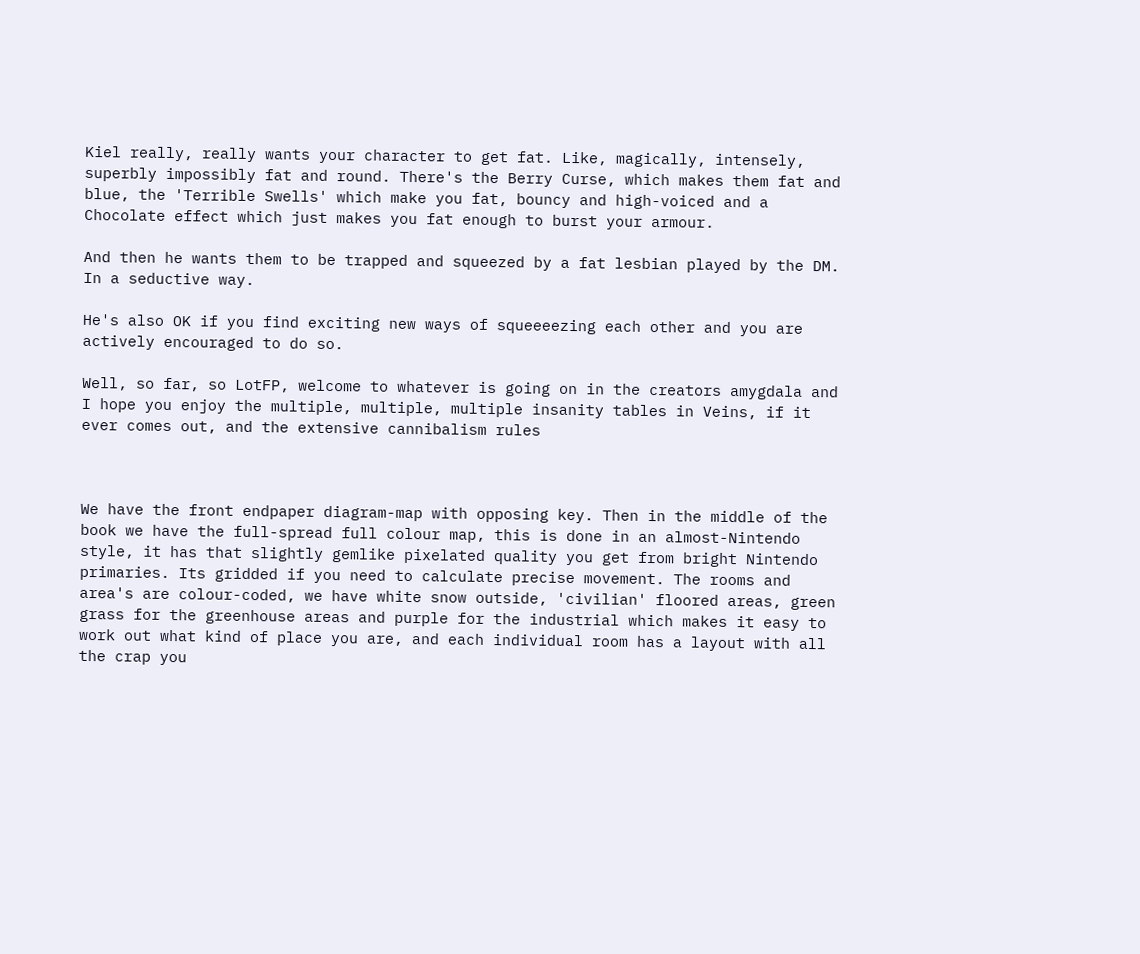Kiel really, really wants your character to get fat. Like, magically, intensely, superbly impossibly fat and round. There's the Berry Curse, which makes them fat and blue, the 'Terrible Swells' which make you fat, bouncy and high-voiced and a Chocolate effect which just makes you fat enough to burst your armour.

And then he wants them to be trapped and squeezed by a fat lesbian played by the DM. In a seductive way.

He's also OK if you find exciting new ways of squeeeezing each other and you are actively encouraged to do so.

Well, so far, so LotFP, welcome to whatever is going on in the creators amygdala and I hope you enjoy the multiple, multiple, multiple insanity tables in Veins, if it ever comes out, and the extensive cannibalism rules



We have the front endpaper diagram-map with opposing key. Then in the middle of the book we have the full-spread full colour map, this is done in an almost-Nintendo style, it has that slightly gemlike pixelated quality you get from bright Nintendo primaries. Its gridded if you need to calculate precise movement. The rooms and area's are colour-coded, we have white snow outside, 'civilian' floored areas, green grass for the greenhouse areas and purple for the industrial which makes it easy to work out what kind of place you are, and each individual room has a layout with all the crap you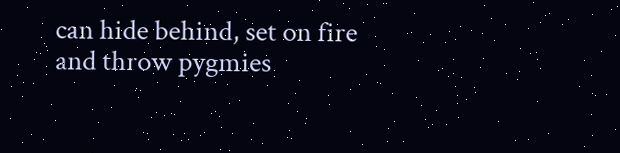can hide behind, set on fire and throw pygmies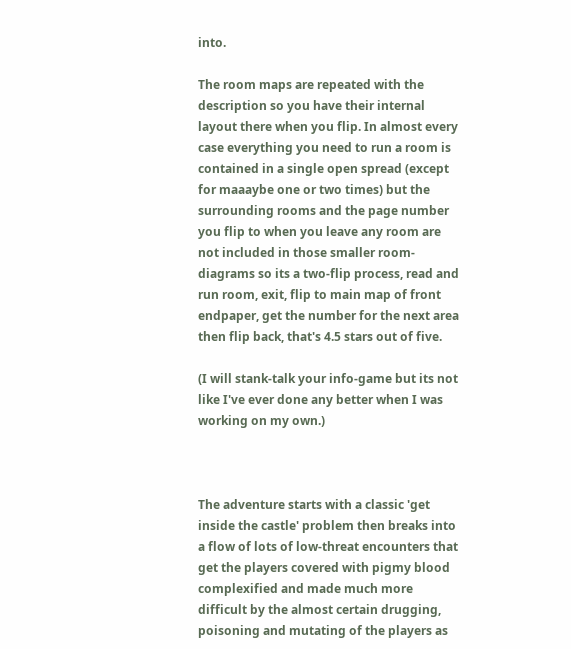into.

The room maps are repeated with the description so you have their internal layout there when you flip. In almost every case everything you need to run a room is contained in a single open spread (except for maaaybe one or two times) but the surrounding rooms and the page number you flip to when you leave any room are not included in those smaller room-diagrams so its a two-flip process, read and run room, exit, flip to main map of front endpaper, get the number for the next area then flip back, that's 4.5 stars out of five.

(I will stank-talk your info-game but its not like I've ever done any better when I was working on my own.)



The adventure starts with a classic 'get inside the castle' problem then breaks into a flow of lots of low-threat encounters that get the players covered with pigmy blood complexified and made much more difficult by the almost certain drugging, poisoning and mutating of the players as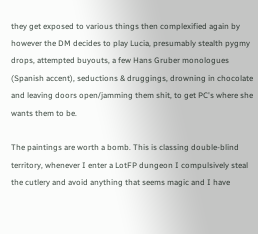they get exposed to various things then complexified again by however the DM decides to play Lucia, presumably stealth pygmy drops, attempted buyouts, a few Hans Gruber monologues (Spanish accent), seductions & druggings, drowning in chocolate and leaving doors open/jamming them shit, to get PC's where she wants them to be.

The paintings are worth a bomb. This is classing double-blind territory, whenever I enter a LotFP dungeon I compulsively steal the cutlery and avoid anything that seems magic and I have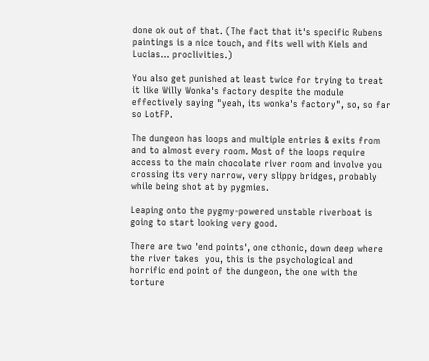done ok out of that. (The fact that it's specific Rubens paintings is a nice touch, and fits well with Kiels and Lucias... proclivities.)

You also get punished at least twice for trying to treat it like Willy Wonka's factory despite the module effectively saying "yeah, its wonka's factory", so, so far so LotFP.

The dungeon has loops and multiple entries & exits from and to almost every room. Most of the loops require access to the main chocolate river room and involve you crossing its very narrow, very slippy bridges, probably while being shot at by pygmies.

Leaping onto the pygmy-powered unstable riverboat is going to start looking very good.

There are two 'end points', one cthonic, down deep where the river takes  you, this is the psychological and horrific end point of the dungeon, the one with the torture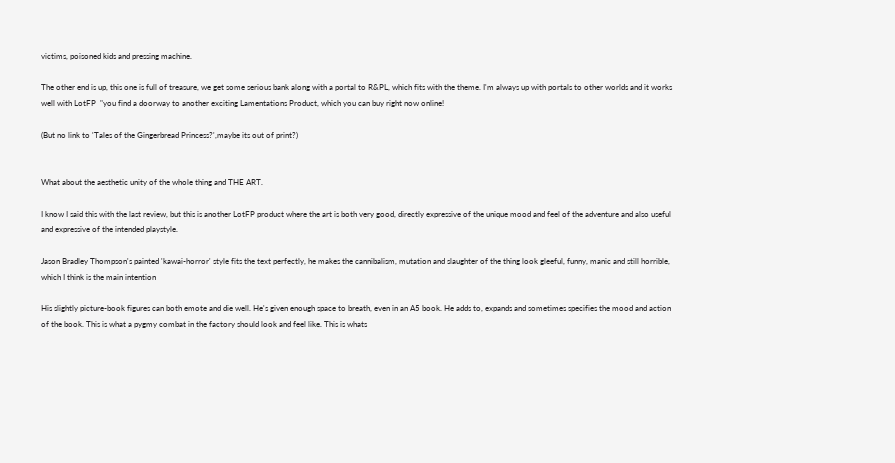victims, poisoned kids and pressing machine.

The other end is up, this one is full of treasure, we get some serious bank along with a portal to R&PL, which fits with the theme. I'm always up with portals to other worlds and it works well with LotFP  "you find a doorway to another exciting Lamentations Product, which you can buy right now online!

(But no link to 'Tales of the Gingerbread Princess?',maybe its out of print?)


What about the aesthetic unity of the whole thing and THE ART.

I know I said this with the last review, but this is another LotFP product where the art is both very good, directly expressive of the unique mood and feel of the adventure and also useful and expressive of the intended playstyle.

Jason Bradley Thompson's painted 'kawai-horror' style fits the text perfectly, he makes the cannibalism, mutation and slaughter of the thing look gleeful, funny, manic and still horrible, which I think is the main intention

His slightly picture-book figures can both emote and die well. He's given enough space to breath, even in an A5 book. He adds to, expands and sometimes specifies the mood and action of the book. This is what a pygmy combat in the factory should look and feel like. This is whats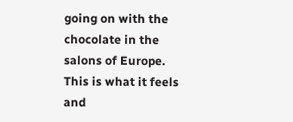going on with the chocolate in the salons of Europe. This is what it feels and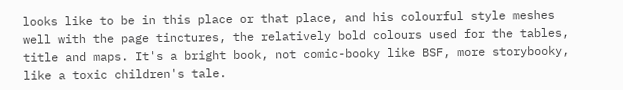looks like to be in this place or that place, and his colourful style meshes well with the page tinctures, the relatively bold colours used for the tables, title and maps. It's a bright book, not comic-booky like BSF, more storybooky, like a toxic children's tale.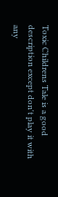Toxic Childrens Tale is a good description except don't play it with any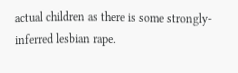actual children as there is some strongly-inferred lesbian rape.